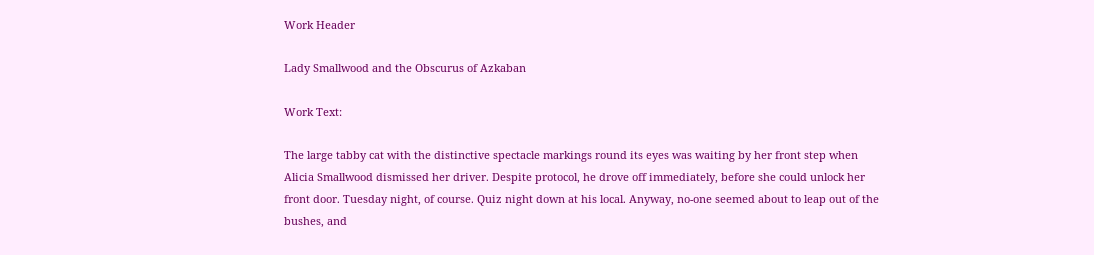Work Header

Lady Smallwood and the Obscurus of Azkaban

Work Text:

The large tabby cat with the distinctive spectacle markings round its eyes was waiting by her front step when Alicia Smallwood dismissed her driver. Despite protocol, he drove off immediately, before she could unlock her front door. Tuesday night, of course. Quiz night down at his local. Anyway, no-one seemed about to leap out of the bushes, and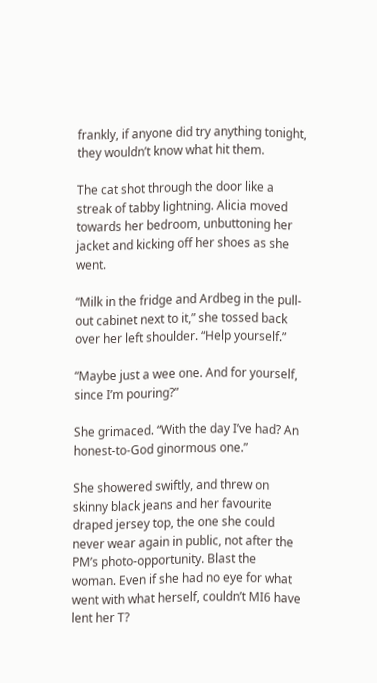frankly, if anyone did try anything tonight, they wouldn’t know what hit them.

The cat shot through the door like a streak of tabby lightning. Alicia moved towards her bedroom, unbuttoning her jacket and kicking off her shoes as she went.

“Milk in the fridge and Ardbeg in the pull-out cabinet next to it,” she tossed back over her left shoulder. “Help yourself.”

“Maybe just a wee one. And for yourself, since I’m pouring?”

She grimaced. “With the day I’ve had? An honest-to-God ginormous one.”

She showered swiftly, and threw on skinny black jeans and her favourite draped jersey top, the one she could never wear again in public, not after the PM’s photo-opportunity. Blast the woman. Even if she had no eye for what went with what herself, couldn’t MI6 have lent her T?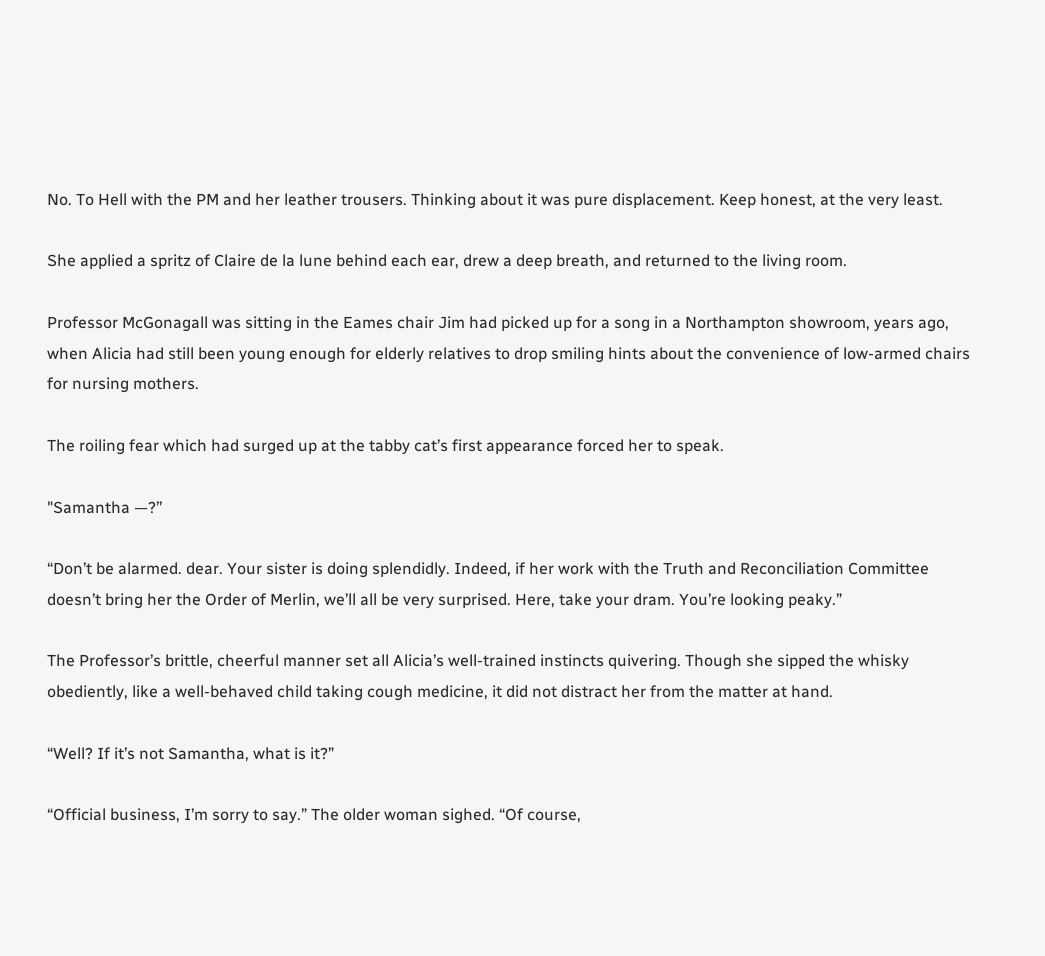No. To Hell with the PM and her leather trousers. Thinking about it was pure displacement. Keep honest, at the very least.

She applied a spritz of Claire de la lune behind each ear, drew a deep breath, and returned to the living room.

Professor McGonagall was sitting in the Eames chair Jim had picked up for a song in a Northampton showroom, years ago, when Alicia had still been young enough for elderly relatives to drop smiling hints about the convenience of low-armed chairs for nursing mothers.

The roiling fear which had surged up at the tabby cat’s first appearance forced her to speak.

"Samantha —?’’

“Don’t be alarmed. dear. Your sister is doing splendidly. Indeed, if her work with the Truth and Reconciliation Committee doesn’t bring her the Order of Merlin, we’ll all be very surprised. Here, take your dram. You’re looking peaky.”

The Professor’s brittle, cheerful manner set all Alicia’s well-trained instincts quivering. Though she sipped the whisky obediently, like a well-behaved child taking cough medicine, it did not distract her from the matter at hand.

“Well? If it’s not Samantha, what is it?”

“Official business, I’m sorry to say.” The older woman sighed. “Of course,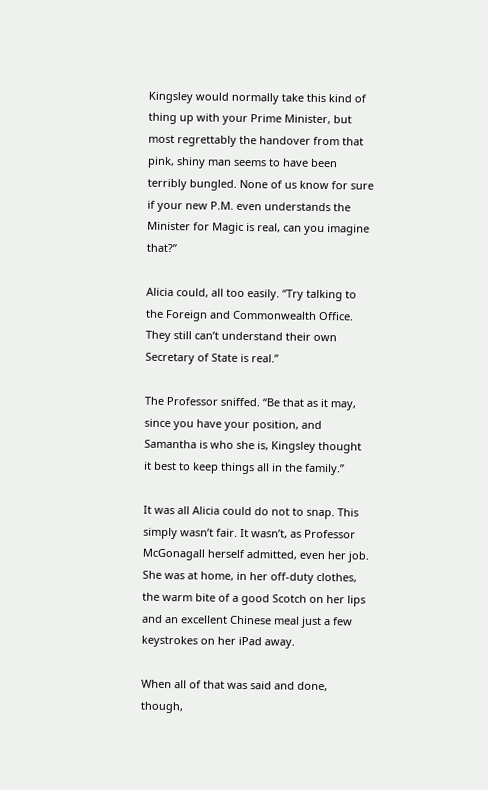Kingsley would normally take this kind of thing up with your Prime Minister, but most regrettably the handover from that pink, shiny man seems to have been terribly bungled. None of us know for sure if your new P.M. even understands the Minister for Magic is real, can you imagine that?”

Alicia could, all too easily. “Try talking to the Foreign and Commonwealth Office. They still can’t understand their own Secretary of State is real.”

The Professor sniffed. “Be that as it may, since you have your position, and Samantha is who she is, Kingsley thought it best to keep things all in the family.”

It was all Alicia could do not to snap. This simply wasn’t fair. It wasn’t, as Professor McGonagall herself admitted, even her job. She was at home, in her off-duty clothes, the warm bite of a good Scotch on her lips and an excellent Chinese meal just a few keystrokes on her iPad away.

When all of that was said and done, though,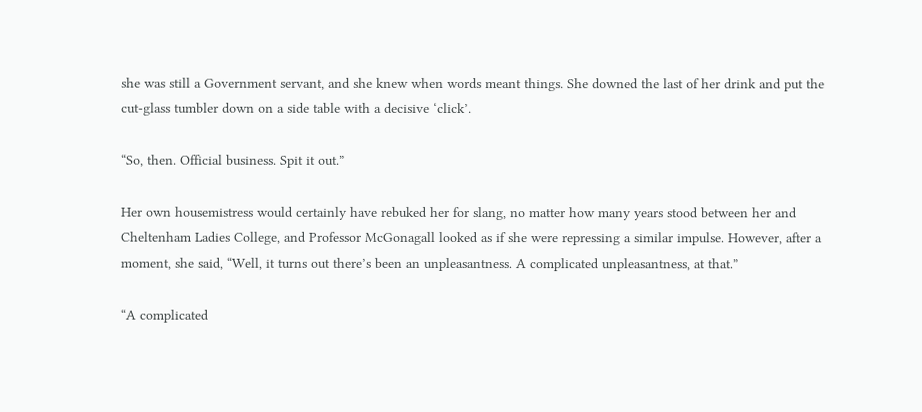she was still a Government servant, and she knew when words meant things. She downed the last of her drink and put the cut-glass tumbler down on a side table with a decisive ‘click’.

“So, then. Official business. Spit it out.”

Her own housemistress would certainly have rebuked her for slang, no matter how many years stood between her and Cheltenham Ladies College, and Professor McGonagall looked as if she were repressing a similar impulse. However, after a moment, she said, “Well, it turns out there’s been an unpleasantness. A complicated unpleasantness, at that.”

“A complicated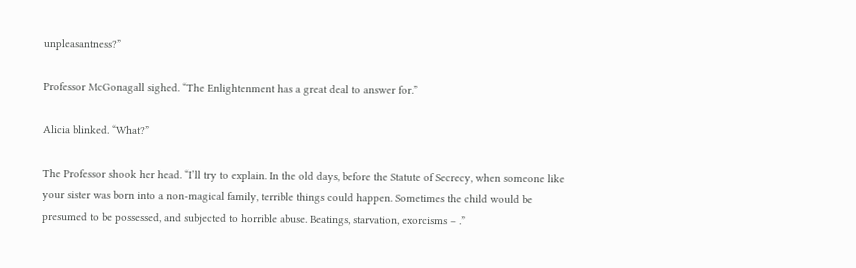unpleasantness?”

Professor McGonagall sighed. “The Enlightenment has a great deal to answer for.”

Alicia blinked. “What?”

The Professor shook her head. “I’ll try to explain. In the old days, before the Statute of Secrecy, when someone like your sister was born into a non-magical family, terrible things could happen. Sometimes the child would be presumed to be possessed, and subjected to horrible abuse. Beatings, starvation, exorcisms – .”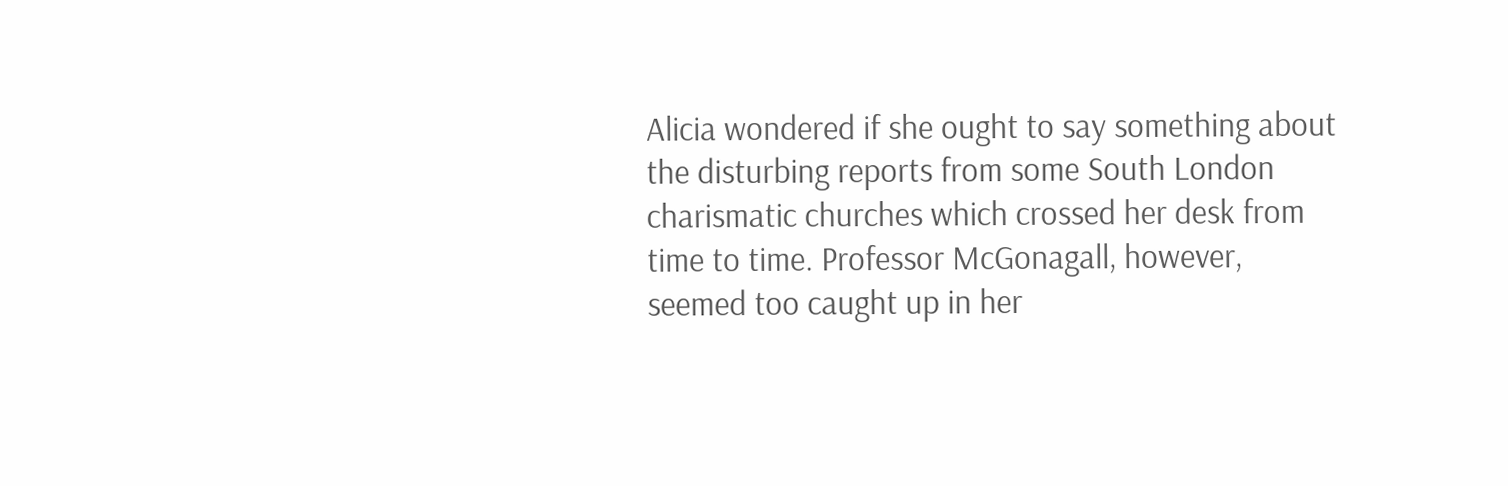Alicia wondered if she ought to say something about the disturbing reports from some South London charismatic churches which crossed her desk from time to time. Professor McGonagall, however, seemed too caught up in her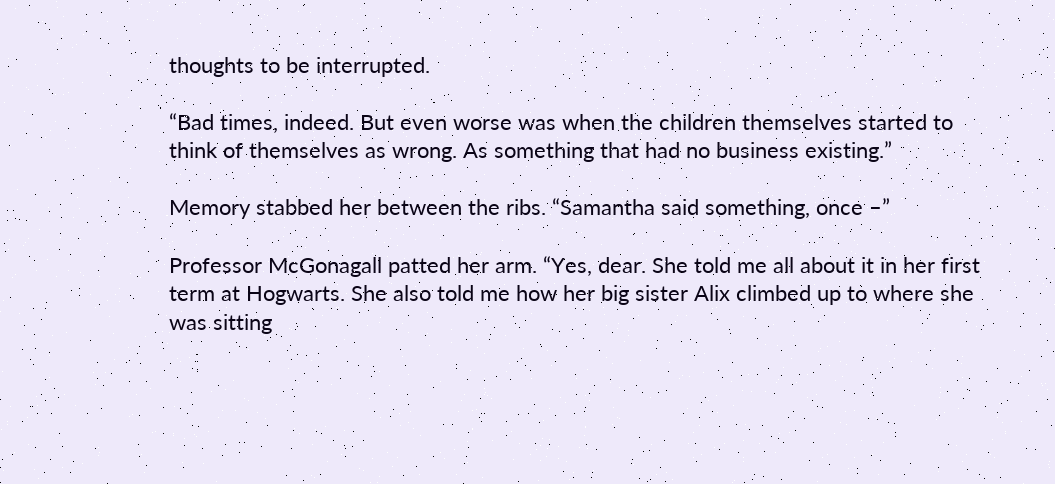thoughts to be interrupted.

“Bad times, indeed. But even worse was when the children themselves started to think of themselves as wrong. As something that had no business existing.”

Memory stabbed her between the ribs. “Samantha said something, once –”

Professor McGonagall patted her arm. “Yes, dear. She told me all about it in her first term at Hogwarts. She also told me how her big sister Alix climbed up to where she was sitting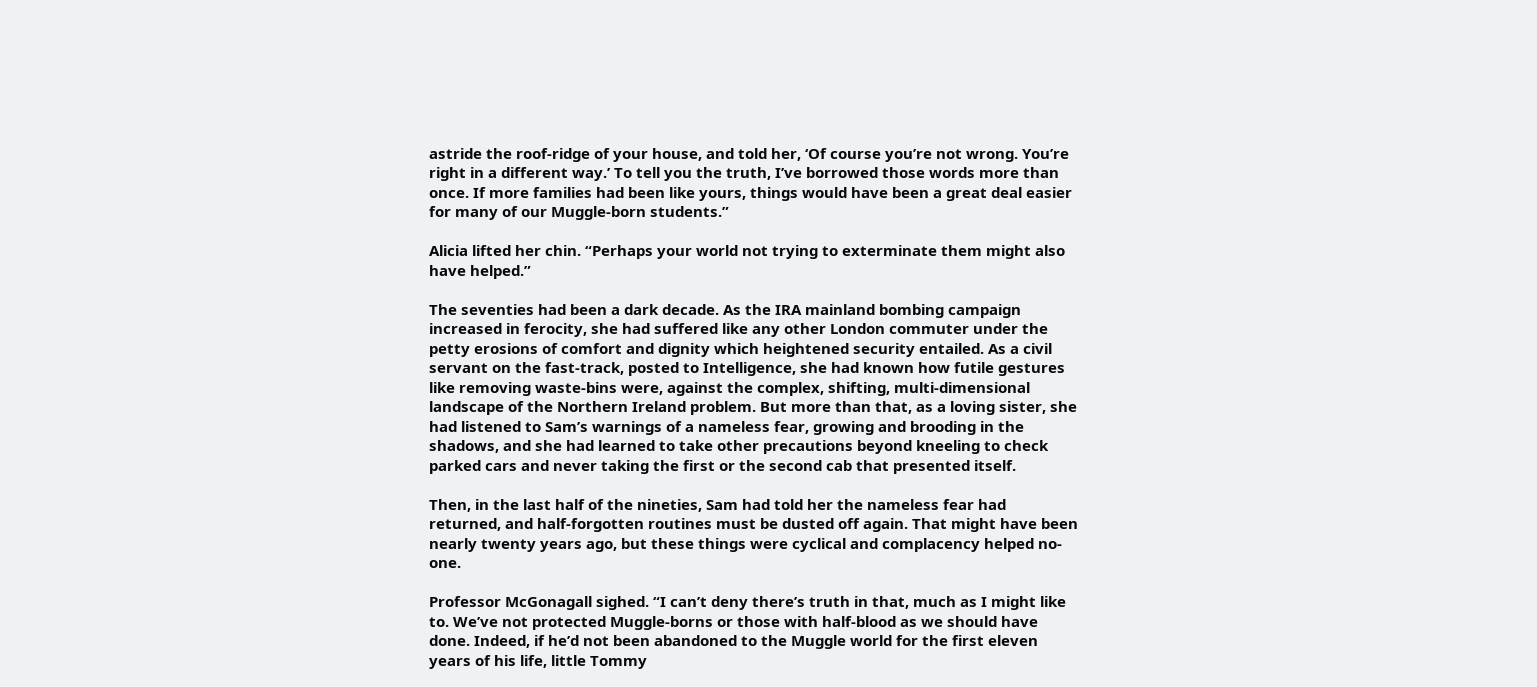astride the roof-ridge of your house, and told her, ‘Of course you’re not wrong. You’re right in a different way.’ To tell you the truth, I’ve borrowed those words more than once. If more families had been like yours, things would have been a great deal easier for many of our Muggle-born students.”

Alicia lifted her chin. “Perhaps your world not trying to exterminate them might also have helped.”

The seventies had been a dark decade. As the IRA mainland bombing campaign increased in ferocity, she had suffered like any other London commuter under the petty erosions of comfort and dignity which heightened security entailed. As a civil servant on the fast-track, posted to Intelligence, she had known how futile gestures like removing waste-bins were, against the complex, shifting, multi-dimensional landscape of the Northern Ireland problem. But more than that, as a loving sister, she had listened to Sam’s warnings of a nameless fear, growing and brooding in the shadows, and she had learned to take other precautions beyond kneeling to check parked cars and never taking the first or the second cab that presented itself.

Then, in the last half of the nineties, Sam had told her the nameless fear had returned, and half-forgotten routines must be dusted off again. That might have been nearly twenty years ago, but these things were cyclical and complacency helped no-one.

Professor McGonagall sighed. “I can’t deny there’s truth in that, much as I might like to. We’ve not protected Muggle-borns or those with half-blood as we should have done. Indeed, if he’d not been abandoned to the Muggle world for the first eleven years of his life, little Tommy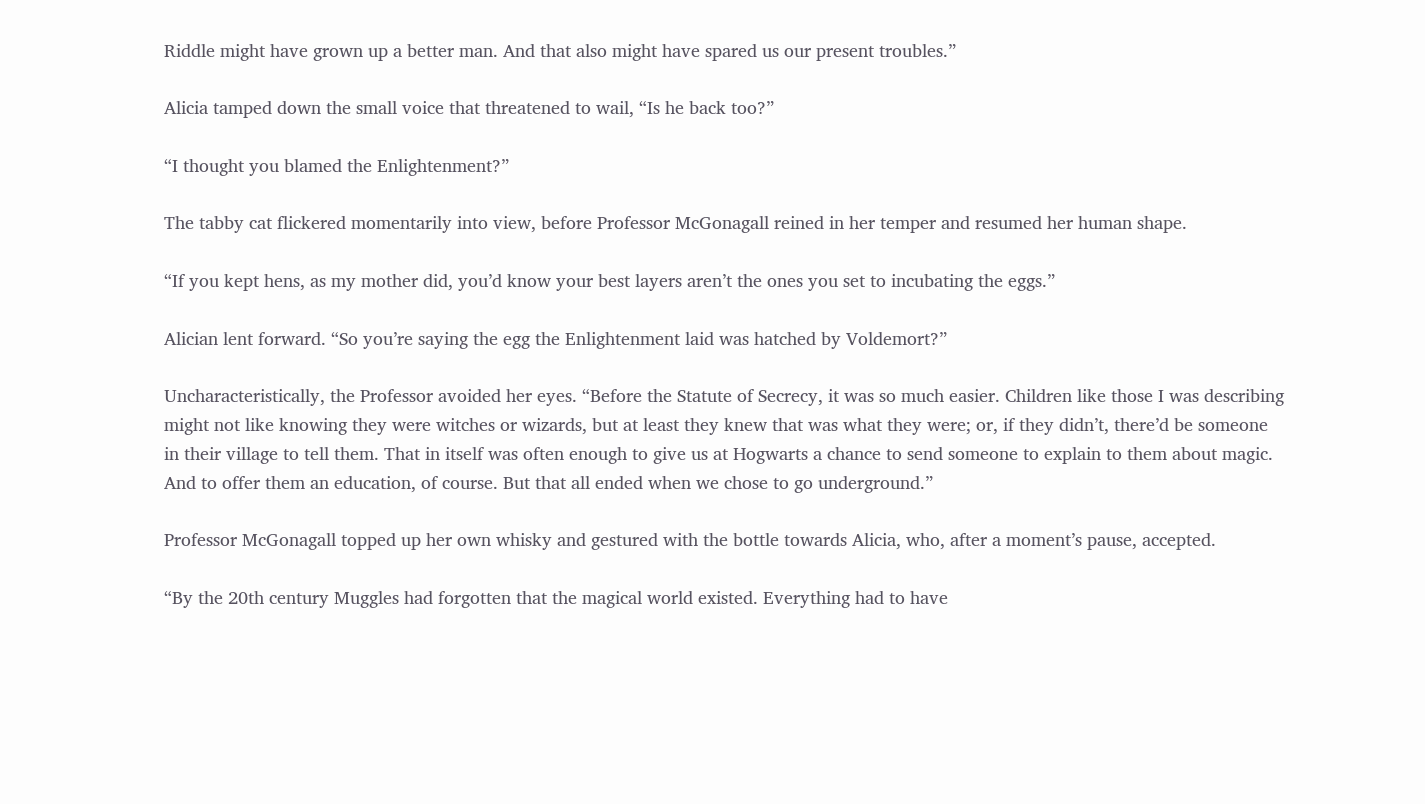Riddle might have grown up a better man. And that also might have spared us our present troubles.”

Alicia tamped down the small voice that threatened to wail, “Is he back too?”

“I thought you blamed the Enlightenment?”

The tabby cat flickered momentarily into view, before Professor McGonagall reined in her temper and resumed her human shape.

“If you kept hens, as my mother did, you’d know your best layers aren’t the ones you set to incubating the eggs.”

Alician lent forward. “So you’re saying the egg the Enlightenment laid was hatched by Voldemort?”

Uncharacteristically, the Professor avoided her eyes. “Before the Statute of Secrecy, it was so much easier. Children like those I was describing might not like knowing they were witches or wizards, but at least they knew that was what they were; or, if they didn’t, there’d be someone in their village to tell them. That in itself was often enough to give us at Hogwarts a chance to send someone to explain to them about magic. And to offer them an education, of course. But that all ended when we chose to go underground.”

Professor McGonagall topped up her own whisky and gestured with the bottle towards Alicia, who, after a moment’s pause, accepted.

“By the 20th century Muggles had forgotten that the magical world existed. Everything had to have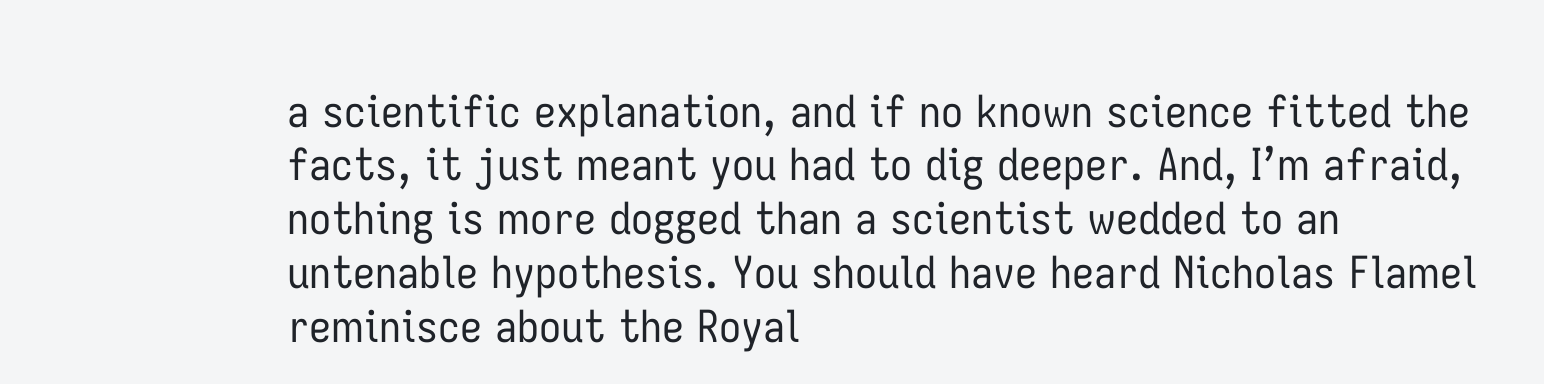a scientific explanation, and if no known science fitted the facts, it just meant you had to dig deeper. And, I’m afraid, nothing is more dogged than a scientist wedded to an untenable hypothesis. You should have heard Nicholas Flamel reminisce about the Royal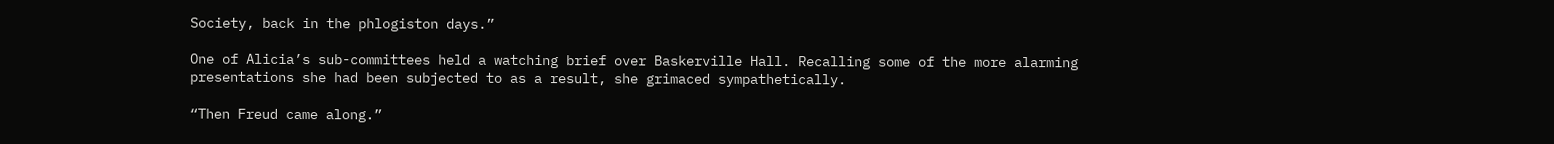Society, back in the phlogiston days.”

One of Alicia’s sub-committees held a watching brief over Baskerville Hall. Recalling some of the more alarming presentations she had been subjected to as a result, she grimaced sympathetically.

“Then Freud came along.”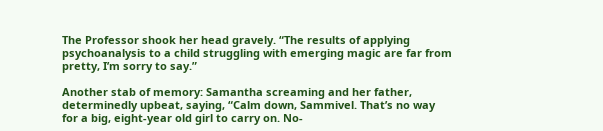The Professor shook her head gravely. “The results of applying psychoanalysis to a child struggling with emerging magic are far from pretty, I’m sorry to say.”

Another stab of memory: Samantha screaming and her father, determinedly upbeat, saying, “Calm down, Sammivel. That’s no way for a big, eight-year old girl to carry on. No-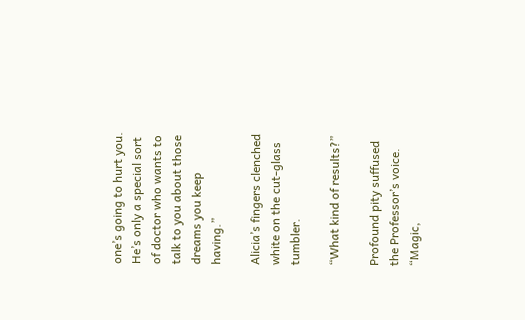one’s going to hurt you. He’s only a special sort of doctor who wants to talk to you about those dreams you keep having.”

Alicia’s fingers clenched white on the cut-glass tumbler.

“What kind of results?”

Profound pity suffused the Professor’s voice. “Magic,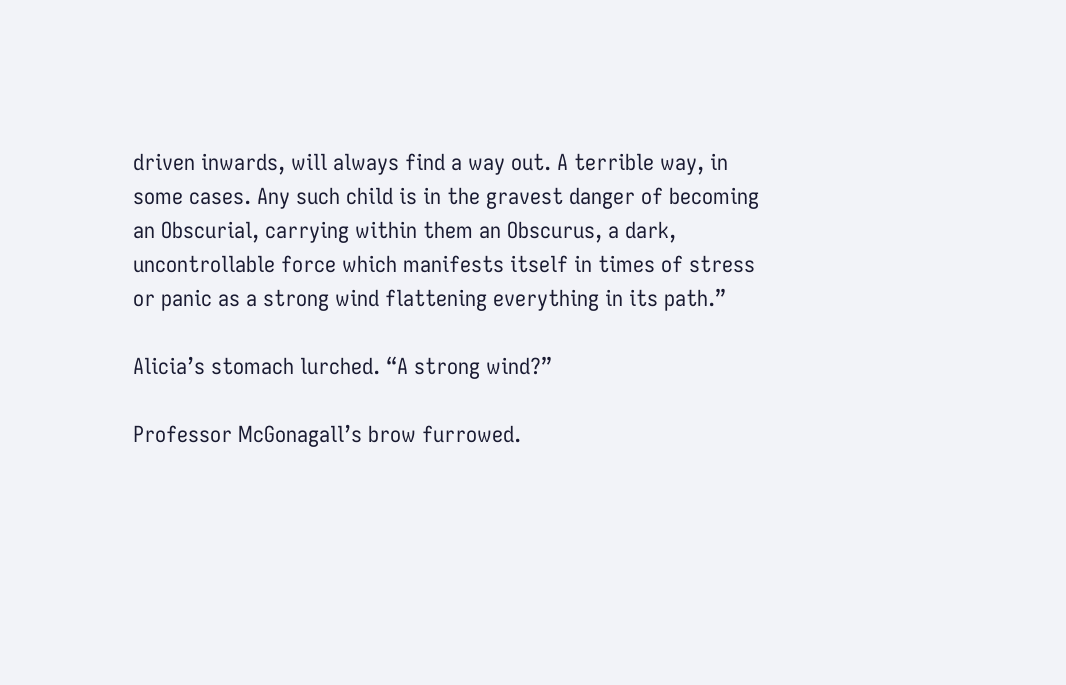driven inwards, will always find a way out. A terrible way, in some cases. Any such child is in the gravest danger of becoming an Obscurial, carrying within them an Obscurus, a dark, uncontrollable force which manifests itself in times of stress or panic as a strong wind flattening everything in its path.”

Alicia’s stomach lurched. “A strong wind?”

Professor McGonagall’s brow furrowed.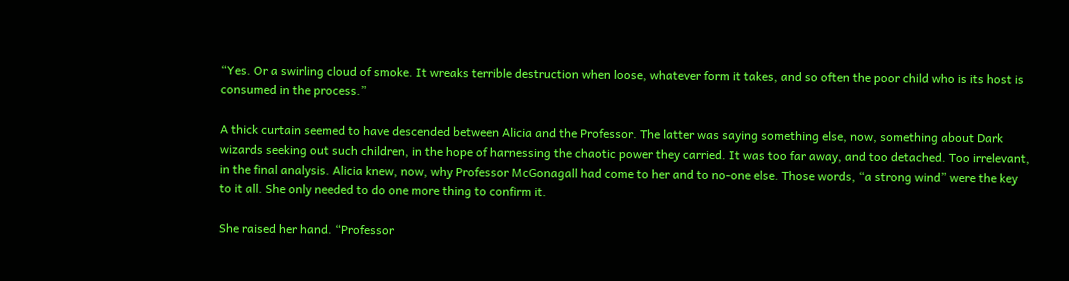“Yes. Or a swirling cloud of smoke. It wreaks terrible destruction when loose, whatever form it takes, and so often the poor child who is its host is consumed in the process.”

A thick curtain seemed to have descended between Alicia and the Professor. The latter was saying something else, now, something about Dark wizards seeking out such children, in the hope of harnessing the chaotic power they carried. It was too far away, and too detached. Too irrelevant, in the final analysis. Alicia knew, now, why Professor McGonagall had come to her and to no-one else. Those words, “a strong wind” were the key to it all. She only needed to do one more thing to confirm it.

She raised her hand. “Professor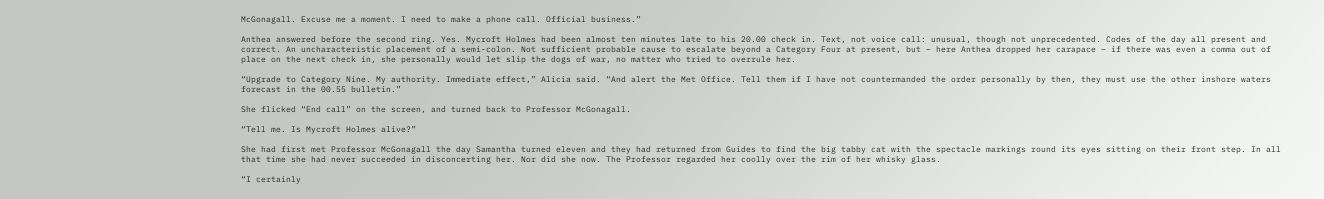McGonagall. Excuse me a moment. I need to make a phone call. Official business.”

Anthea answered before the second ring. Yes. Mycroft Holmes had been almost ten minutes late to his 20.00 check in. Text, not voice call: unusual, though not unprecedented. Codes of the day all present and correct. An uncharacteristic placement of a semi-colon. Not sufficient probable cause to escalate beyond a Category Four at present, but – here Anthea dropped her carapace – if there was even a comma out of place on the next check in, she personally would let slip the dogs of war, no matter who tried to overrule her.

“Upgrade to Category Nine. My authority. Immediate effect,” Alicia said. “And alert the Met Office. Tell them if I have not countermanded the order personally by then, they must use the other inshore waters forecast in the 00.55 bulletin.”

She flicked “End call” on the screen, and turned back to Professor McGonagall.

“Tell me. Is Mycroft Holmes alive?”

She had first met Professor McGonagall the day Samantha turned eleven and they had returned from Guides to find the big tabby cat with the spectacle markings round its eyes sitting on their front step. In all that time she had never succeeded in disconcerting her. Nor did she now. The Professor regarded her coolly over the rim of her whisky glass.

“I certainly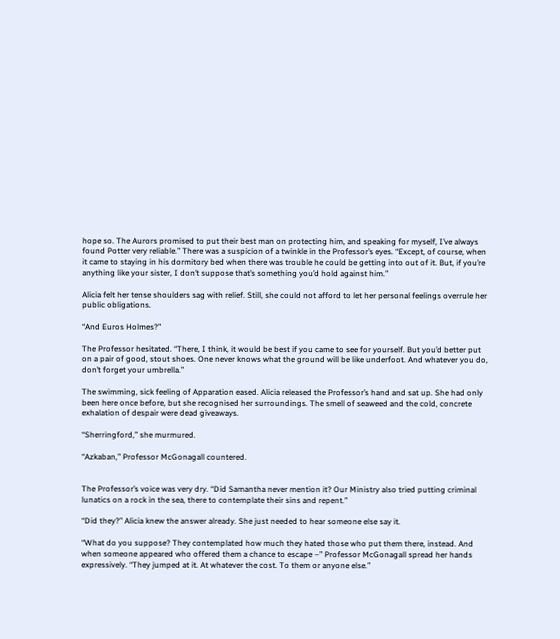hope so. The Aurors promised to put their best man on protecting him, and speaking for myself, I’ve always found Potter very reliable.” There was a suspicion of a twinkle in the Professor’s eyes. “Except, of course, when it came to staying in his dormitory bed when there was trouble he could be getting into out of it. But, if you’re anything like your sister, I don’t suppose that’s something you’d hold against him.”

Alicia felt her tense shoulders sag with relief. Still, she could not afford to let her personal feelings overrule her public obligations.

“And Euros Holmes?”

The Professor hesitated. “There, I think, it would be best if you came to see for yourself. But you’d better put on a pair of good, stout shoes. One never knows what the ground will be like underfoot. And whatever you do, don’t forget your umbrella.”

The swimming, sick feeling of Apparation eased. Alicia released the Professor’s hand and sat up. She had only been here once before, but she recognised her surroundings. The smell of seaweed and the cold, concrete exhalation of despair were dead giveaways.

“Sherringford,” she murmured.

“Azkaban,” Professor McGonagall countered.


The Professor’s voice was very dry. “Did Samantha never mention it? Our Ministry also tried putting criminal lunatics on a rock in the sea, there to contemplate their sins and repent.”

“Did they?” Alicia knew the answer already. She just needed to hear someone else say it.

“What do you suppose? They contemplated how much they hated those who put them there, instead. And when someone appeared who offered them a chance to escape –” Professor McGonagall spread her hands expressively. “They jumped at it. At whatever the cost. To them or anyone else.”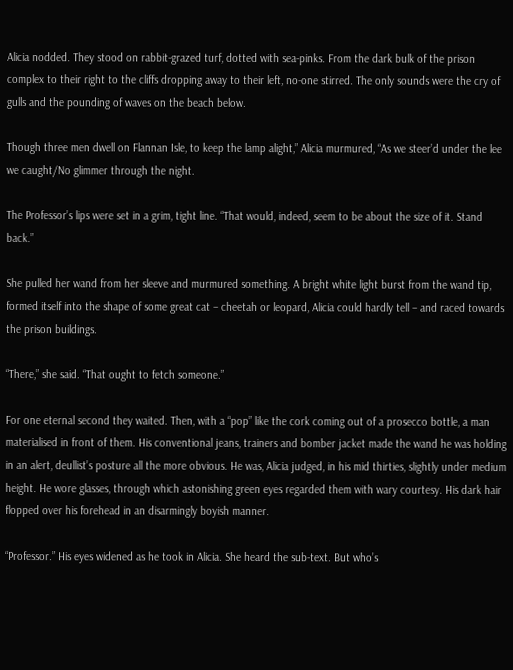Alicia nodded. They stood on rabbit-grazed turf, dotted with sea-pinks. From the dark bulk of the prison complex to their right to the cliffs dropping away to their left, no-one stirred. The only sounds were the cry of gulls and the pounding of waves on the beach below.

Though three men dwell on Flannan Isle, to keep the lamp alight,” Alicia murmured, “As we steer’d under the lee we caught/No glimmer through the night.

The Professor’s lips were set in a grim, tight line. “That would, indeed, seem to be about the size of it. Stand back.”

She pulled her wand from her sleeve and murmured something. A bright white light burst from the wand tip, formed itself into the shape of some great cat – cheetah or leopard, Alicia could hardly tell – and raced towards the prison buildings.

“There,” she said. “That ought to fetch someone.”

For one eternal second they waited. Then, with a “pop” like the cork coming out of a prosecco bottle, a man materialised in front of them. His conventional jeans, trainers and bomber jacket made the wand he was holding in an alert, deullist’s posture all the more obvious. He was, Alicia judged, in his mid thirties, slightly under medium height. He wore glasses, through which astonishing green eyes regarded them with wary courtesy. His dark hair flopped over his forehead in an disarmingly boyish manner.

“Professor.” His eyes widened as he took in Alicia. She heard the sub-text. But who’s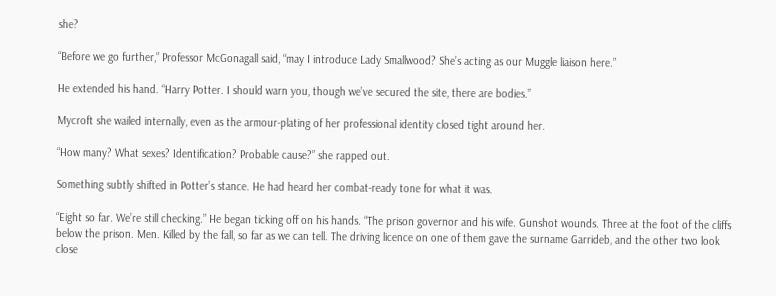she?

“Before we go further,” Professor McGonagall said, “may I introduce Lady Smallwood? She’s acting as our Muggle liaison here.”

He extended his hand. “Harry Potter. I should warn you, though we’ve secured the site, there are bodies.”

Mycroft she wailed internally, even as the armour-plating of her professional identity closed tight around her.

“How many? What sexes? Identification? Probable cause?” she rapped out.

Something subtly shifted in Potter’s stance. He had heard her combat-ready tone for what it was.

“Eight so far. We’re still checking.” He began ticking off on his hands. “The prison governor and his wife. Gunshot wounds. Three at the foot of the cliffs below the prison. Men. Killed by the fall, so far as we can tell. The driving licence on one of them gave the surname Garrideb, and the other two look close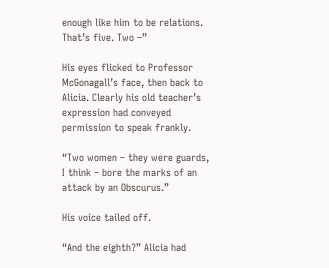enough like him to be relations. That’s five. Two –”

His eyes flicked to Professor McGonagall’s face, then back to Alicia. Clearly his old teacher’s expression had conveyed permission to speak frankly.

“Two women – they were guards, I think – bore the marks of an attack by an Obscurus.”

His voice tailed off.

“And the eighth?” Alicia had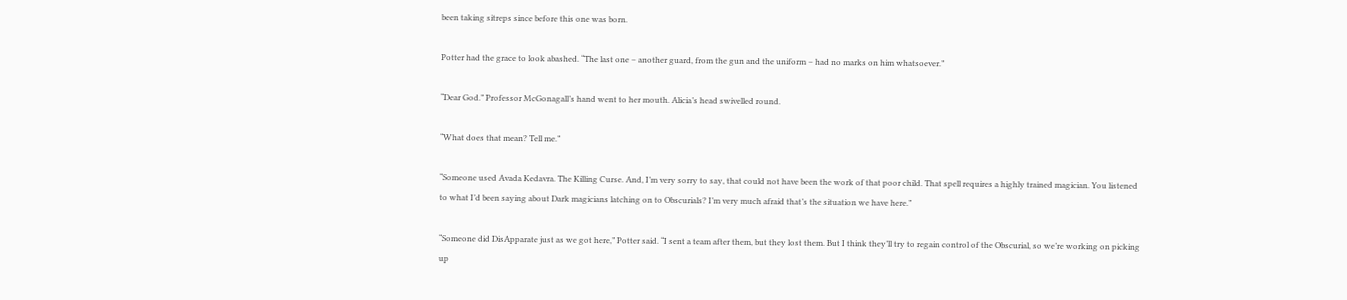been taking sitreps since before this one was born.

Potter had the grace to look abashed. “The last one – another guard, from the gun and the uniform – had no marks on him whatsoever.”

“Dear God.” Professor McGonagall’s hand went to her mouth. Alicia’s head swivelled round.

“What does that mean? Tell me.”

“Someone used Avada Kedavra. The Killing Curse. And, I’m very sorry to say, that could not have been the work of that poor child. That spell requires a highly trained magician. You listened to what I’d been saying about Dark magicians latching on to Obscurials? I’m very much afraid that’s the situation we have here.”

“Someone did DisApparate just as we got here,” Potter said. “I sent a team after them, but they lost them. But I think they’ll try to regain control of the Obscurial, so we’re working on picking up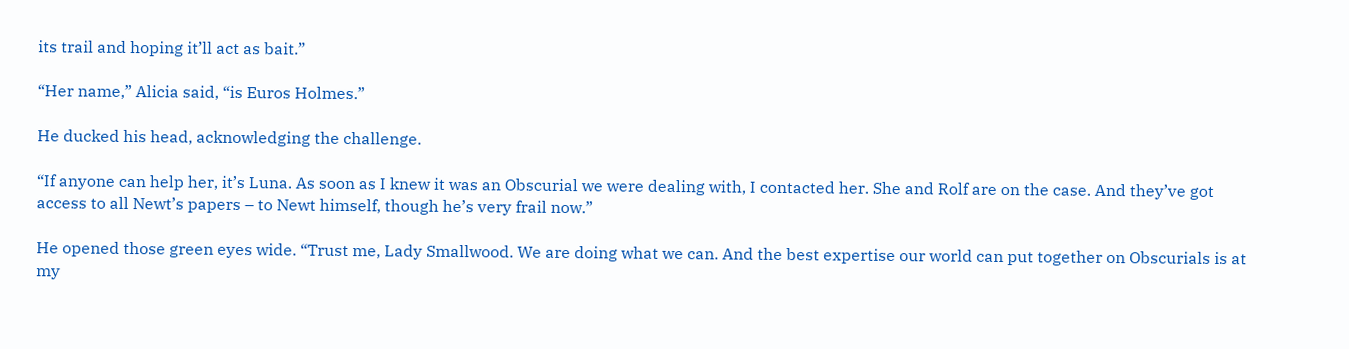its trail and hoping it’ll act as bait.”

“Her name,” Alicia said, “is Euros Holmes.”

He ducked his head, acknowledging the challenge.

“If anyone can help her, it’s Luna. As soon as I knew it was an Obscurial we were dealing with, I contacted her. She and Rolf are on the case. And they’ve got access to all Newt’s papers – to Newt himself, though he’s very frail now.”

He opened those green eyes wide. “Trust me, Lady Smallwood. We are doing what we can. And the best expertise our world can put together on Obscurials is at my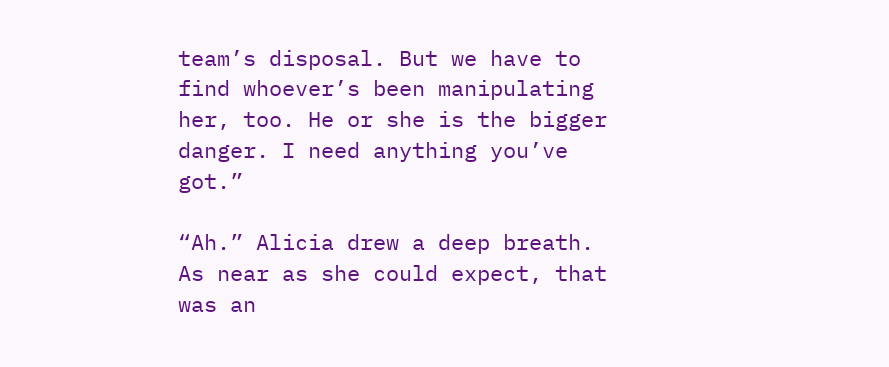team’s disposal. But we have to find whoever’s been manipulating her, too. He or she is the bigger danger. I need anything you’ve got.”

“Ah.” Alicia drew a deep breath. As near as she could expect, that was an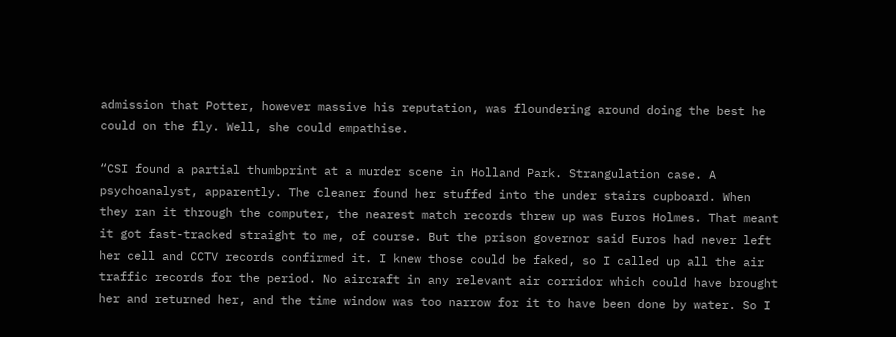admission that Potter, however massive his reputation, was floundering around doing the best he could on the fly. Well, she could empathise.

“CSI found a partial thumbprint at a murder scene in Holland Park. Strangulation case. A psychoanalyst, apparently. The cleaner found her stuffed into the under stairs cupboard. When they ran it through the computer, the nearest match records threw up was Euros Holmes. That meant it got fast-tracked straight to me, of course. But the prison governor said Euros had never left her cell and CCTV records confirmed it. I knew those could be faked, so I called up all the air traffic records for the period. No aircraft in any relevant air corridor which could have brought her and returned her, and the time window was too narrow for it to have been done by water. So I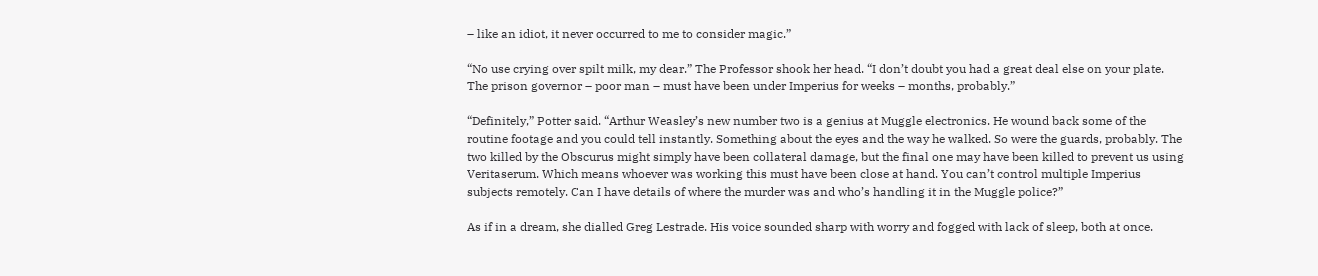– like an idiot, it never occurred to me to consider magic.”

“No use crying over spilt milk, my dear.” The Professor shook her head. “I don’t doubt you had a great deal else on your plate. The prison governor – poor man – must have been under Imperius for weeks – months, probably.”

“Definitely,” Potter said. “Arthur Weasley’s new number two is a genius at Muggle electronics. He wound back some of the routine footage and you could tell instantly. Something about the eyes and the way he walked. So were the guards, probably. The two killed by the Obscurus might simply have been collateral damage, but the final one may have been killed to prevent us using Veritaserum. Which means whoever was working this must have been close at hand. You can’t control multiple Imperius subjects remotely. Can I have details of where the murder was and who’s handling it in the Muggle police?”

As if in a dream, she dialled Greg Lestrade. His voice sounded sharp with worry and fogged with lack of sleep, both at once.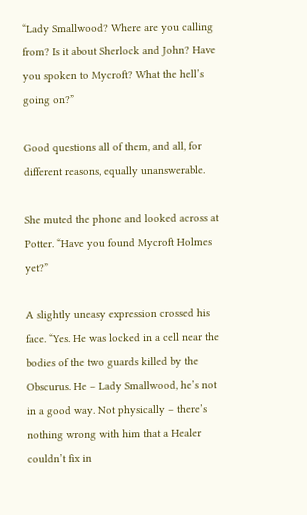“Lady Smallwood? Where are you calling from? Is it about Sherlock and John? Have you spoken to Mycroft? What the hell’s going on?”

Good questions all of them, and all, for different reasons, equally unanswerable.

She muted the phone and looked across at Potter. “Have you found Mycroft Holmes yet?”

A slightly uneasy expression crossed his face. “Yes. He was locked in a cell near the bodies of the two guards killed by the Obscurus. He – Lady Smallwood, he’s not in a good way. Not physically – there’s nothing wrong with him that a Healer couldn’t fix in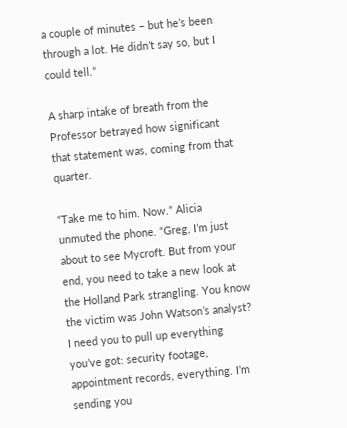a couple of minutes – but he’s been through a lot. He didn’t say so, but I could tell.”

A sharp intake of breath from the Professor betrayed how significant that statement was, coming from that quarter.

“Take me to him. Now.” Alicia unmuted the phone. “Greg, I’m just about to see Mycroft. But from your end, you need to take a new look at the Holland Park strangling. You know the victim was John Watson’s analyst? I need you to pull up everything you’ve got: security footage, appointment records, everything. I’m sending you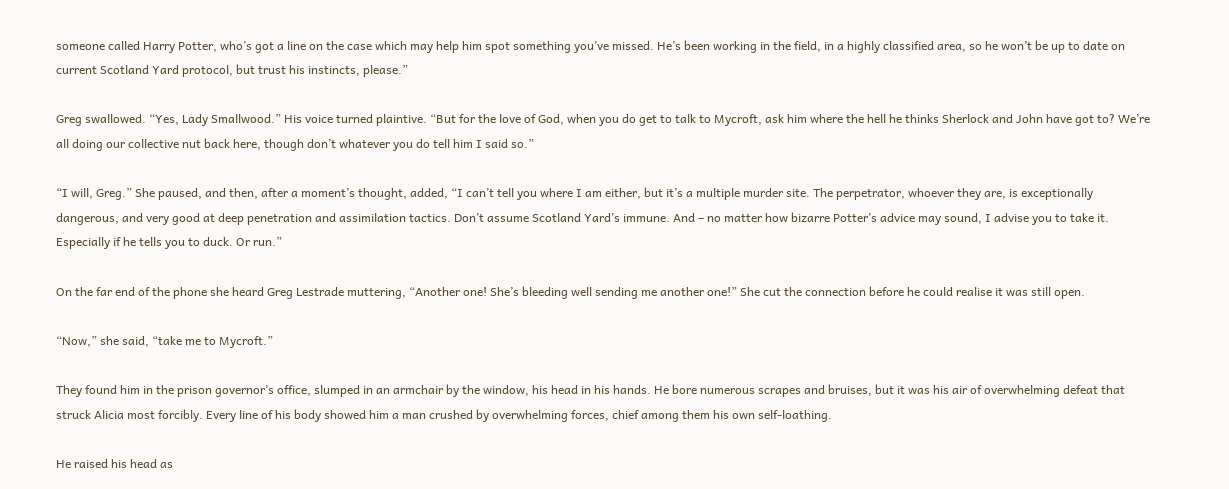someone called Harry Potter, who’s got a line on the case which may help him spot something you’ve missed. He’s been working in the field, in a highly classified area, so he won’t be up to date on current Scotland Yard protocol, but trust his instincts, please.”

Greg swallowed. “Yes, Lady Smallwood.” His voice turned plaintive. “But for the love of God, when you do get to talk to Mycroft, ask him where the hell he thinks Sherlock and John have got to? We’re all doing our collective nut back here, though don’t whatever you do tell him I said so.”

“I will, Greg.” She paused, and then, after a moment’s thought, added, “I can’t tell you where I am either, but it’s a multiple murder site. The perpetrator, whoever they are, is exceptionally dangerous, and very good at deep penetration and assimilation tactics. Don’t assume Scotland Yard’s immune. And – no matter how bizarre Potter’s advice may sound, I advise you to take it. Especially if he tells you to duck. Or run.”

On the far end of the phone she heard Greg Lestrade muttering, “Another one! She’s bleeding well sending me another one!” She cut the connection before he could realise it was still open.

“Now,” she said, “take me to Mycroft.”

They found him in the prison governor’s office, slumped in an armchair by the window, his head in his hands. He bore numerous scrapes and bruises, but it was his air of overwhelming defeat that struck Alicia most forcibly. Every line of his body showed him a man crushed by overwhelming forces, chief among them his own self-loathing.

He raised his head as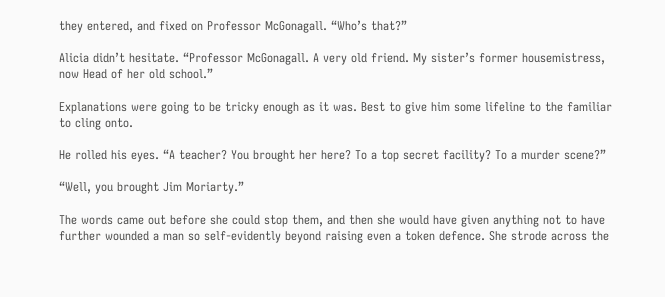they entered, and fixed on Professor McGonagall. “Who’s that?”

Alicia didn’t hesitate. “Professor McGonagall. A very old friend. My sister’s former housemistress, now Head of her old school.”

Explanations were going to be tricky enough as it was. Best to give him some lifeline to the familiar to cling onto.

He rolled his eyes. “A teacher? You brought her here? To a top secret facility? To a murder scene?”

“Well, you brought Jim Moriarty.”

The words came out before she could stop them, and then she would have given anything not to have further wounded a man so self-evidently beyond raising even a token defence. She strode across the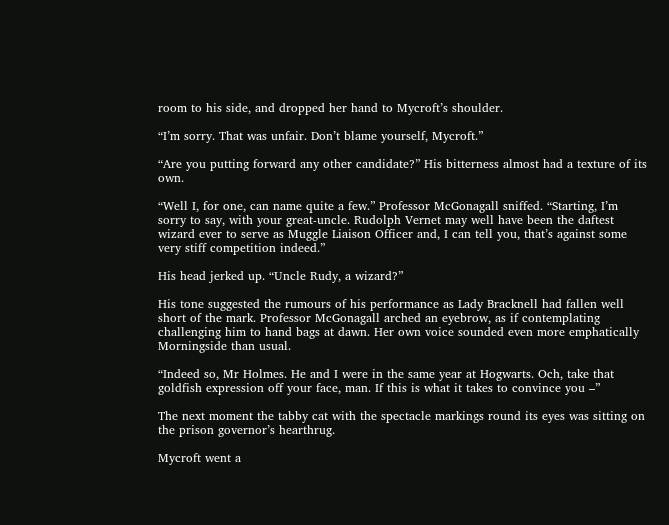room to his side, and dropped her hand to Mycroft’s shoulder.

“I’m sorry. That was unfair. Don’t blame yourself, Mycroft.”

“Are you putting forward any other candidate?” His bitterness almost had a texture of its own.

“Well I, for one, can name quite a few.” Professor McGonagall sniffed. “Starting, I’m sorry to say, with your great-uncle. Rudolph Vernet may well have been the daftest wizard ever to serve as Muggle Liaison Officer and, I can tell you, that’s against some very stiff competition indeed.”

His head jerked up. “Uncle Rudy, a wizard?”

His tone suggested the rumours of his performance as Lady Bracknell had fallen well short of the mark. Professor McGonagall arched an eyebrow, as if contemplating challenging him to hand bags at dawn. Her own voice sounded even more emphatically Morningside than usual.

“Indeed so, Mr Holmes. He and I were in the same year at Hogwarts. Och, take that goldfish expression off your face, man. If this is what it takes to convince you –”

The next moment the tabby cat with the spectacle markings round its eyes was sitting on the prison governor’s hearthrug.

Mycroft went a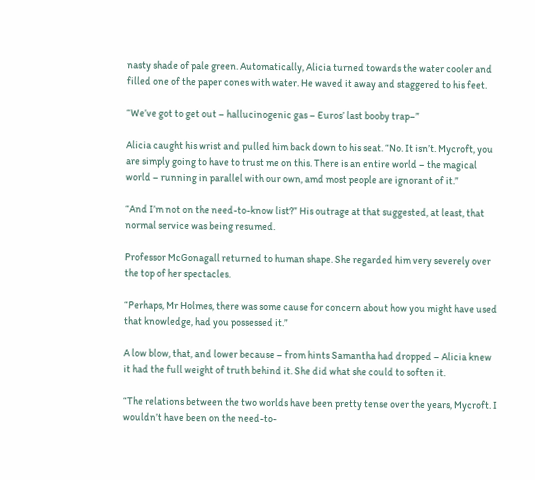nasty shade of pale green. Automatically, Alicia turned towards the water cooler and filled one of the paper cones with water. He waved it away and staggered to his feet.

“We’ve got to get out – hallucinogenic gas – Euros’ last booby trap–”

Alicia caught his wrist and pulled him back down to his seat. “No. It isn’t. Mycroft, you are simply going to have to trust me on this. There is an entire world – the magical world – running in parallel with our own, amd most people are ignorant of it.”

“And I’m not on the need-to-know list?” His outrage at that suggested, at least, that normal service was being resumed.

Professor McGonagall returned to human shape. She regarded him very severely over the top of her spectacles.

“Perhaps, Mr Holmes, there was some cause for concern about how you might have used that knowledge, had you possessed it.”

A low blow, that, and lower because – from hints Samantha had dropped – Alicia knew it had the full weight of truth behind it. She did what she could to soften it.

“The relations between the two worlds have been pretty tense over the years, Mycroft. I wouldn’t have been on the need-to-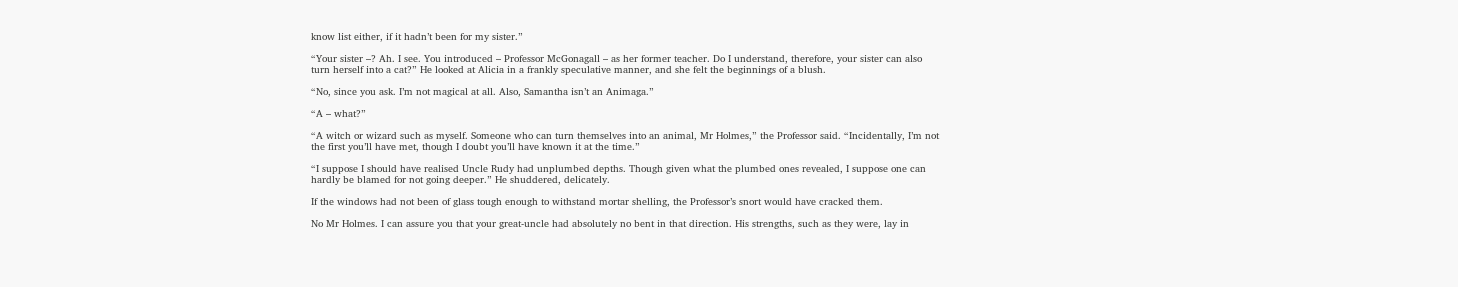know list either, if it hadn’t been for my sister.”

“Your sister –? Ah. I see. You introduced – Professor McGonagall – as her former teacher. Do I understand, therefore, your sister can also turn herself into a cat?” He looked at Alicia in a frankly speculative manner, and she felt the beginnings of a blush.

“No, since you ask. I’m not magical at all. Also, Samantha isn’t an Animaga.”

“A – what?”

“A witch or wizard such as myself. Someone who can turn themselves into an animal, Mr Holmes,” the Professor said. “Incidentally, I’m not the first you’ll have met, though I doubt you’ll have known it at the time.”

“I suppose I should have realised Uncle Rudy had unplumbed depths. Though given what the plumbed ones revealed, I suppose one can hardly be blamed for not going deeper.” He shuddered, delicately.

If the windows had not been of glass tough enough to withstand mortar shelling, the Professor’s snort would have cracked them.

No Mr Holmes. I can assure you that your great-uncle had absolutely no bent in that direction. His strengths, such as they were, lay in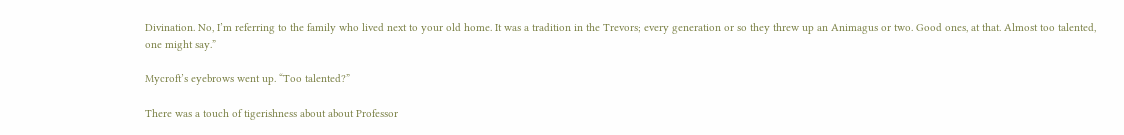Divination. No, I’m referring to the family who lived next to your old home. It was a tradition in the Trevors; every generation or so they threw up an Animagus or two. Good ones, at that. Almost too talented, one might say.”

Mycroft’s eyebrows went up. “Too talented?”

There was a touch of tigerishness about about Professor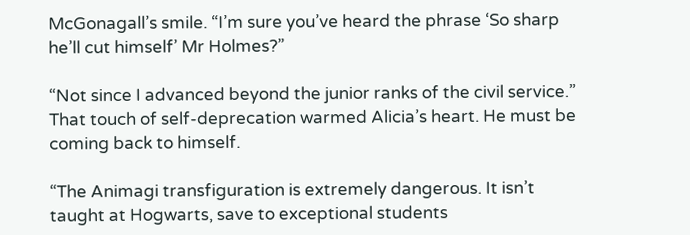McGonagall’s smile. “I’m sure you’ve heard the phrase ‘So sharp he’ll cut himself’ Mr Holmes?”

“Not since I advanced beyond the junior ranks of the civil service.” That touch of self-deprecation warmed Alicia’s heart. He must be coming back to himself.

“The Animagi transfiguration is extremely dangerous. It isn’t taught at Hogwarts, save to exceptional students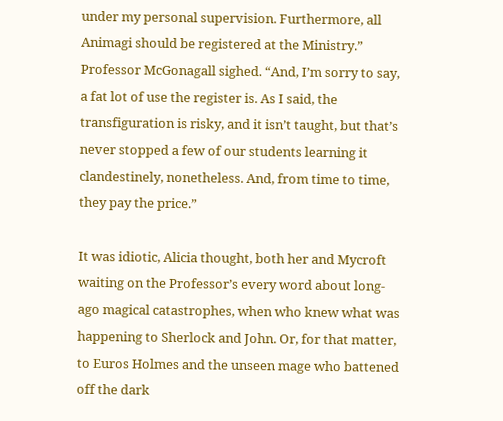under my personal supervision. Furthermore, all Animagi should be registered at the Ministry.” Professor McGonagall sighed. “And, I’m sorry to say, a fat lot of use the register is. As I said, the transfiguration is risky, and it isn’t taught, but that’s never stopped a few of our students learning it clandestinely, nonetheless. And, from time to time, they pay the price.”

It was idiotic, Alicia thought, both her and Mycroft waiting on the Professor’s every word about long-ago magical catastrophes, when who knew what was happening to Sherlock and John. Or, for that matter, to Euros Holmes and the unseen mage who battened off the dark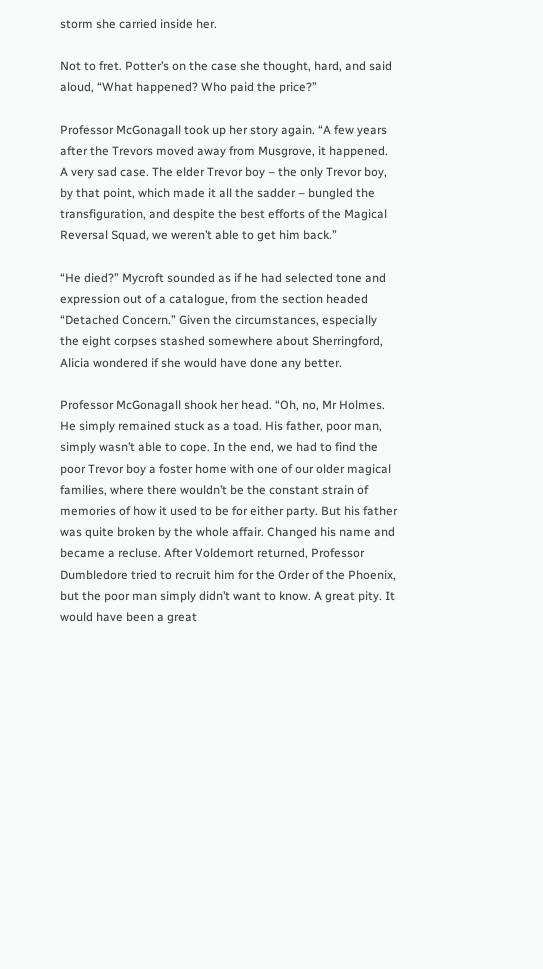storm she carried inside her.

Not to fret. Potter’s on the case she thought, hard, and said aloud, “What happened? Who paid the price?”

Professor McGonagall took up her story again. “A few years after the Trevors moved away from Musgrove, it happened. A very sad case. The elder Trevor boy – the only Trevor boy, by that point, which made it all the sadder – bungled the transfiguration, and despite the best efforts of the Magical Reversal Squad, we weren’t able to get him back.”

“He died?” Mycroft sounded as if he had selected tone and expression out of a catalogue, from the section headed “Detached Concern.” Given the circumstances, especially the eight corpses stashed somewhere about Sherringford, Alicia wondered if she would have done any better.

Professor McGonagall shook her head. “Oh, no, Mr Holmes. He simply remained stuck as a toad. His father, poor man, simply wasn’t able to cope. In the end, we had to find the poor Trevor boy a foster home with one of our older magical families, where there wouldn’t be the constant strain of memories of how it used to be for either party. But his father was quite broken by the whole affair. Changed his name and became a recluse. After Voldemort returned, Professor Dumbledore tried to recruit him for the Order of the Phoenix, but the poor man simply didn’t want to know. A great pity. It would have been a great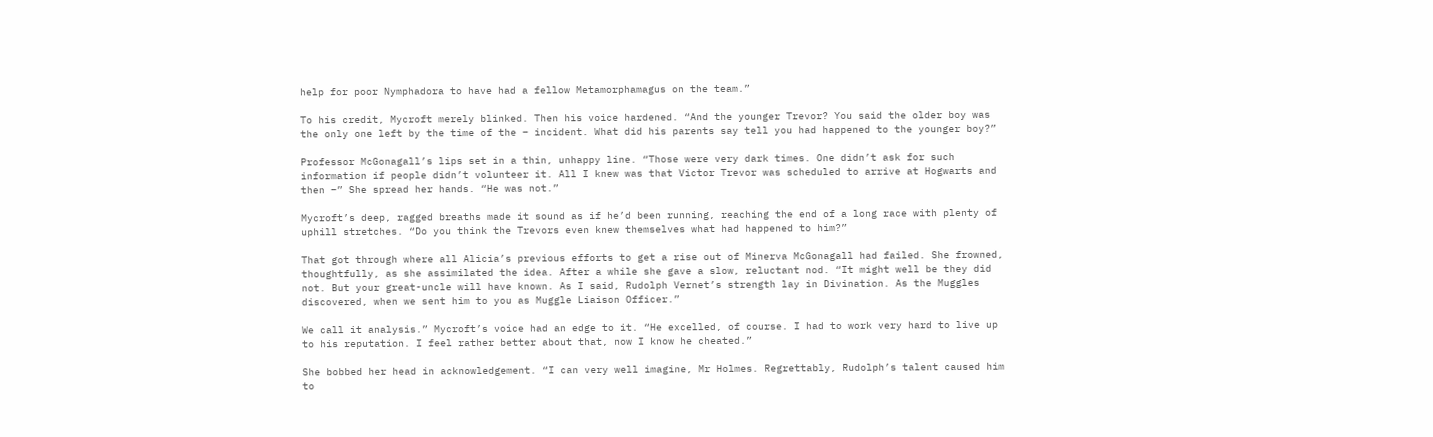help for poor Nymphadora to have had a fellow Metamorphamagus on the team.”

To his credit, Mycroft merely blinked. Then his voice hardened. “And the younger Trevor? You said the older boy was the only one left by the time of the – incident. What did his parents say tell you had happened to the younger boy?”

Professor McGonagall’s lips set in a thin, unhappy line. “Those were very dark times. One didn’t ask for such information if people didn’t volunteer it. All I knew was that Victor Trevor was scheduled to arrive at Hogwarts and then –” She spread her hands. “He was not.”

Mycroft’s deep, ragged breaths made it sound as if he’d been running, reaching the end of a long race with plenty of uphill stretches. “Do you think the Trevors even knew themselves what had happened to him?”

That got through where all Alicia’s previous efforts to get a rise out of Minerva McGonagall had failed. She frowned, thoughtfully, as she assimilated the idea. After a while she gave a slow, reluctant nod. “It might well be they did not. But your great-uncle will have known. As I said, Rudolph Vernet’s strength lay in Divination. As the Muggles discovered, when we sent him to you as Muggle Liaison Officer.”

We call it analysis.” Mycroft’s voice had an edge to it. “He excelled, of course. I had to work very hard to live up to his reputation. I feel rather better about that, now I know he cheated.”

She bobbed her head in acknowledgement. “I can very well imagine, Mr Holmes. Regrettably, Rudolph’s talent caused him to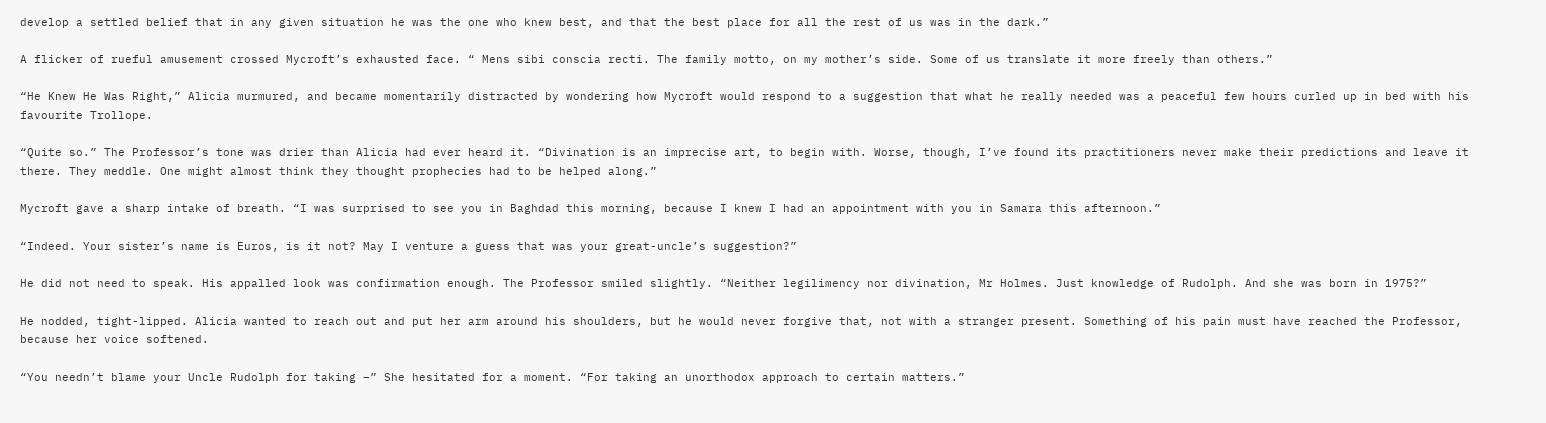develop a settled belief that in any given situation he was the one who knew best, and that the best place for all the rest of us was in the dark.”

A flicker of rueful amusement crossed Mycroft’s exhausted face. “ Mens sibi conscia recti. The family motto, on my mother’s side. Some of us translate it more freely than others.”

“He Knew He Was Right,” Alicia murmured, and became momentarily distracted by wondering how Mycroft would respond to a suggestion that what he really needed was a peaceful few hours curled up in bed with his favourite Trollope.

“Quite so.” The Professor’s tone was drier than Alicia had ever heard it. “Divination is an imprecise art, to begin with. Worse, though, I’ve found its practitioners never make their predictions and leave it there. They meddle. One might almost think they thought prophecies had to be helped along.”

Mycroft gave a sharp intake of breath. “I was surprised to see you in Baghdad this morning, because I knew I had an appointment with you in Samara this afternoon.”

“Indeed. Your sister’s name is Euros, is it not? May I venture a guess that was your great-uncle’s suggestion?”

He did not need to speak. His appalled look was confirmation enough. The Professor smiled slightly. “Neither legilimency nor divination, Mr Holmes. Just knowledge of Rudolph. And she was born in 1975?”

He nodded, tight-lipped. Alicia wanted to reach out and put her arm around his shoulders, but he would never forgive that, not with a stranger present. Something of his pain must have reached the Professor, because her voice softened.

“You needn’t blame your Uncle Rudolph for taking –” She hesitated for a moment. “For taking an unorthodox approach to certain matters.”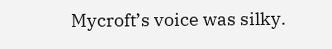Mycroft’s voice was silky.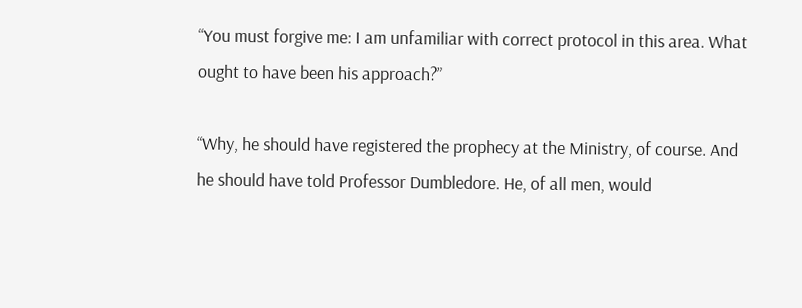“You must forgive me: I am unfamiliar with correct protocol in this area. What ought to have been his approach?”

“Why, he should have registered the prophecy at the Ministry, of course. And he should have told Professor Dumbledore. He, of all men, would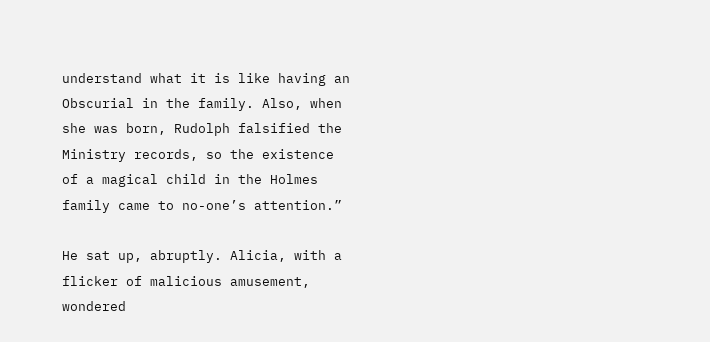understand what it is like having an Obscurial in the family. Also, when she was born, Rudolph falsified the Ministry records, so the existence of a magical child in the Holmes family came to no-one’s attention.”

He sat up, abruptly. Alicia, with a flicker of malicious amusement, wondered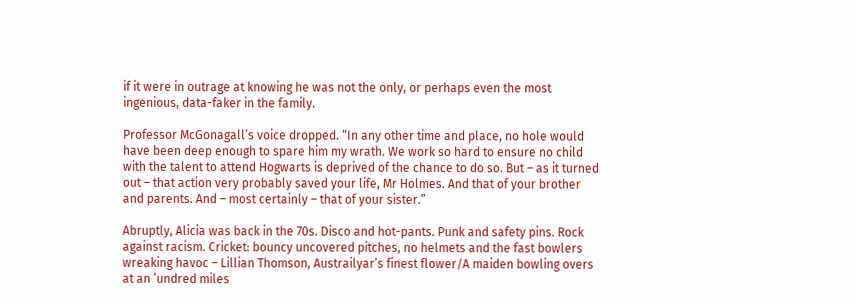if it were in outrage at knowing he was not the only, or perhaps even the most ingenious, data-faker in the family.

Professor McGonagall’s voice dropped. “In any other time and place, no hole would have been deep enough to spare him my wrath. We work so hard to ensure no child with the talent to attend Hogwarts is deprived of the chance to do so. But – as it turned out – that action very probably saved your life, Mr Holmes. And that of your brother and parents. And – most certainly – that of your sister.”

Abruptly, Alicia was back in the 70s. Disco and hot-pants. Punk and safety pins. Rock against racism. Cricket: bouncy uncovered pitches, no helmets and the fast bowlers wreaking havoc – Lillian Thomson, Austrailyar’s finest flower/A maiden bowling overs at an ’undred miles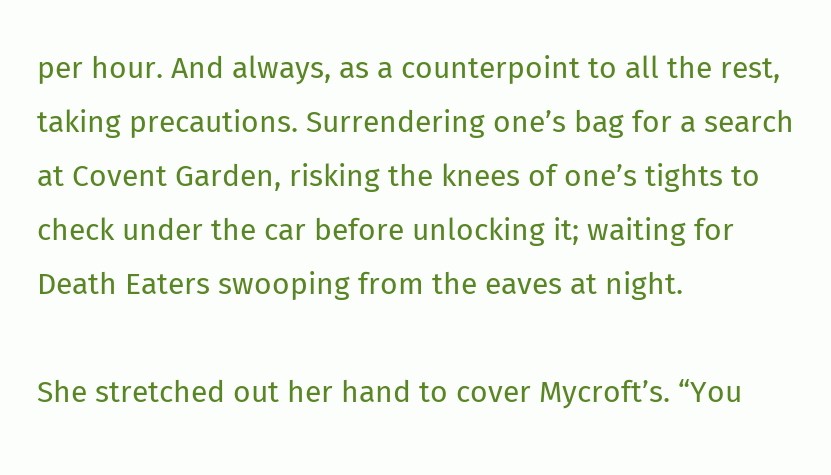per hour. And always, as a counterpoint to all the rest, taking precautions. Surrendering one’s bag for a search at Covent Garden, risking the knees of one’s tights to check under the car before unlocking it; waiting for Death Eaters swooping from the eaves at night.

She stretched out her hand to cover Mycroft’s. “You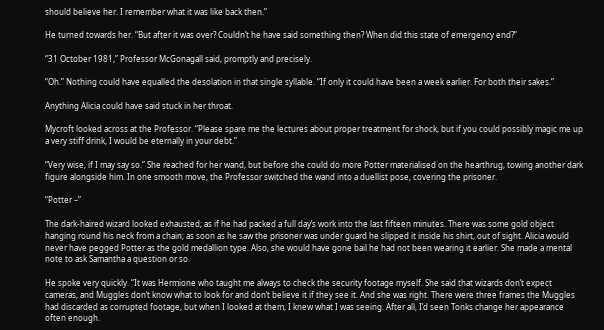should believe her. I remember what it was like back then.”

He turned towards her. “But after it was over? Couldn’t he have said something then? When did this state of emergency end?”

“31 October 1981,” Professor McGonagall said, promptly and precisely.

“Oh.” Nothing could have equalled the desolation in that single syllable. “If only it could have been a week earlier. For both their sakes.”

Anything Alicia could have said stuck in her throat.

Mycroft looked across at the Professor. “Please spare me the lectures about proper treatment for shock, but if you could possibly magic me up a very stiff drink, I would be eternally in your debt.”

“Very wise, if I may say so.” She reached for her wand, but before she could do more Potter materialised on the hearthrug, towing another dark figure alongside him. In one smooth move, the Professor switched the wand into a duellist pose, covering the prisoner.

“Potter –”

The dark-haired wizard looked exhausted; as if he had packed a full day’s work into the last fifteen minutes. There was some gold object hanging round his neck from a chain; as soon as he saw the prisoner was under guard he slipped it inside his shirt, out of sight. Alicia would never have pegged Potter as the gold medallion type. Also, she would have gone bail he had not been wearing it earlier. She made a mental note to ask Samantha a question or so.

He spoke very quickly. “It was Hermione who taught me always to check the security footage myself. She said that wizards don’t expect cameras, and Muggles don’t know what to look for and don’t believe it if they see it. And she was right. There were three frames the Muggles had discarded as corrupted footage, but when I looked at them, I knew what I was seeing. After all, I’d seen Tonks change her appearance often enough.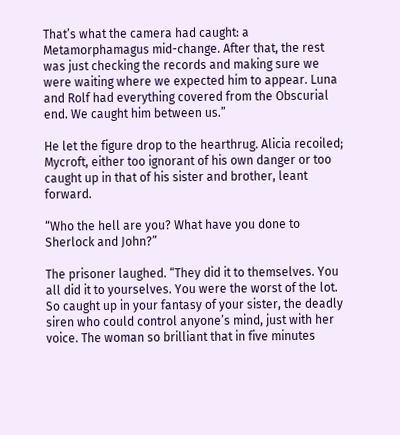That’s what the camera had caught: a Metamorphamagus mid-change. After that, the rest was just checking the records and making sure we were waiting where we expected him to appear. Luna and Rolf had everything covered from the Obscurial end. We caught him between us.”

He let the figure drop to the hearthrug. Alicia recoiled; Mycroft, either too ignorant of his own danger or too caught up in that of his sister and brother, leant forward.

“Who the hell are you? What have you done to Sherlock and John?”

The prisoner laughed. “They did it to themselves. You all did it to yourselves. You were the worst of the lot. So caught up in your fantasy of your sister, the deadly siren who could control anyone’s mind, just with her voice. The woman so brilliant that in five minutes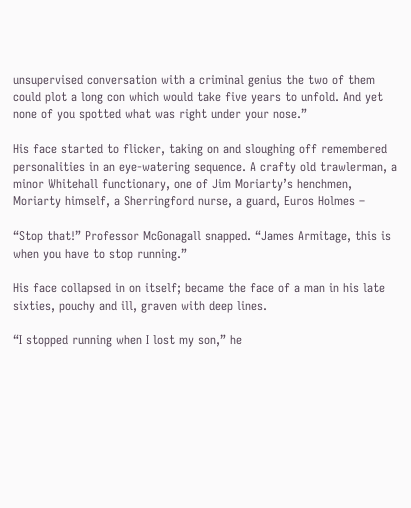unsupervised conversation with a criminal genius the two of them could plot a long con which would take five years to unfold. And yet none of you spotted what was right under your nose.”

His face started to flicker, taking on and sloughing off remembered personalities in an eye-watering sequence. A crafty old trawlerman, a minor Whitehall functionary, one of Jim Moriarty’s henchmen, Moriarty himself, a Sherringford nurse, a guard, Euros Holmes –

“Stop that!” Professor McGonagall snapped. “James Armitage, this is when you have to stop running.”

His face collapsed in on itself; became the face of a man in his late sixties, pouchy and ill, graven with deep lines.

“I stopped running when I lost my son,” he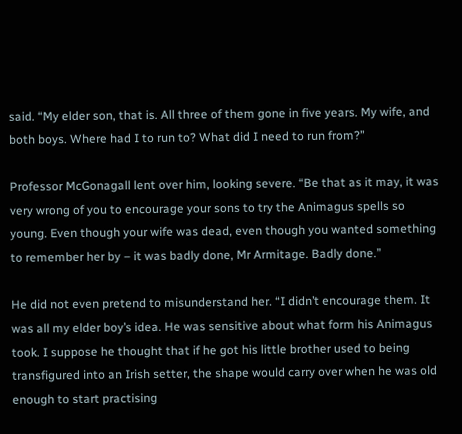said. “My elder son, that is. All three of them gone in five years. My wife, and both boys. Where had I to run to? What did I need to run from?”

Professor McGonagall lent over him, looking severe. “Be that as it may, it was very wrong of you to encourage your sons to try the Animagus spells so young. Even though your wife was dead, even though you wanted something to remember her by – it was badly done, Mr Armitage. Badly done.”

He did not even pretend to misunderstand her. “I didn’t encourage them. It was all my elder boy’s idea. He was sensitive about what form his Animagus took. I suppose he thought that if he got his little brother used to being transfigured into an Irish setter, the shape would carry over when he was old enough to start practising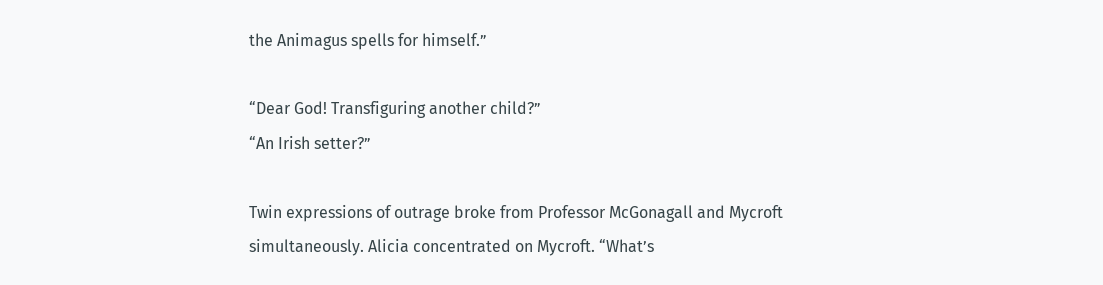the Animagus spells for himself.”

“Dear God! Transfiguring another child?”
“An Irish setter?”

Twin expressions of outrage broke from Professor McGonagall and Mycroft simultaneously. Alicia concentrated on Mycroft. “What’s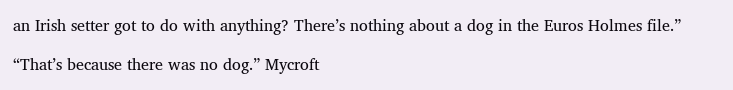an Irish setter got to do with anything? There’s nothing about a dog in the Euros Holmes file.”

“That’s because there was no dog.” Mycroft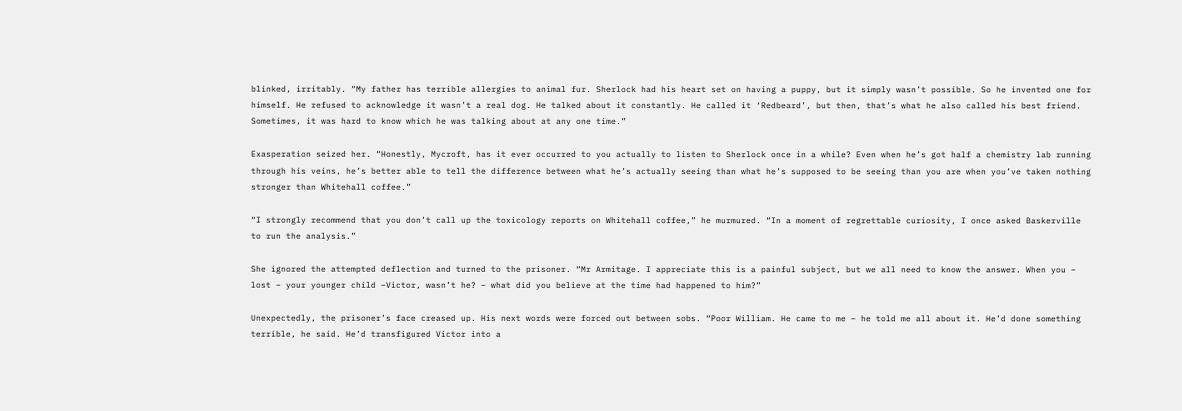blinked, irritably. “My father has terrible allergies to animal fur. Sherlock had his heart set on having a puppy, but it simply wasn’t possible. So he invented one for himself. He refused to acknowledge it wasn’t a real dog. He talked about it constantly. He called it ‘Redbeard’, but then, that’s what he also called his best friend. Sometimes, it was hard to know which he was talking about at any one time.”

Exasperation seized her. “Honestly, Mycroft, has it ever occurred to you actually to listen to Sherlock once in a while? Even when he’s got half a chemistry lab running through his veins, he’s better able to tell the difference between what he’s actually seeing than what he’s supposed to be seeing than you are when you’ve taken nothing stronger than Whitehall coffee.”

“I strongly recommend that you don’t call up the toxicology reports on Whitehall coffee,” he murmured. “In a moment of regrettable curiosity, I once asked Baskerville to run the analysis.”

She ignored the attempted deflection and turned to the prisoner. “Mr Armitage. I appreciate this is a painful subject, but we all need to know the answer. When you – lost – your younger child –Victor, wasn’t he? – what did you believe at the time had happened to him?”

Unexpectedly, the prisoner’s face creased up. His next words were forced out between sobs. “Poor William. He came to me – he told me all about it. He’d done something terrible, he said. He’d transfigured Victor into a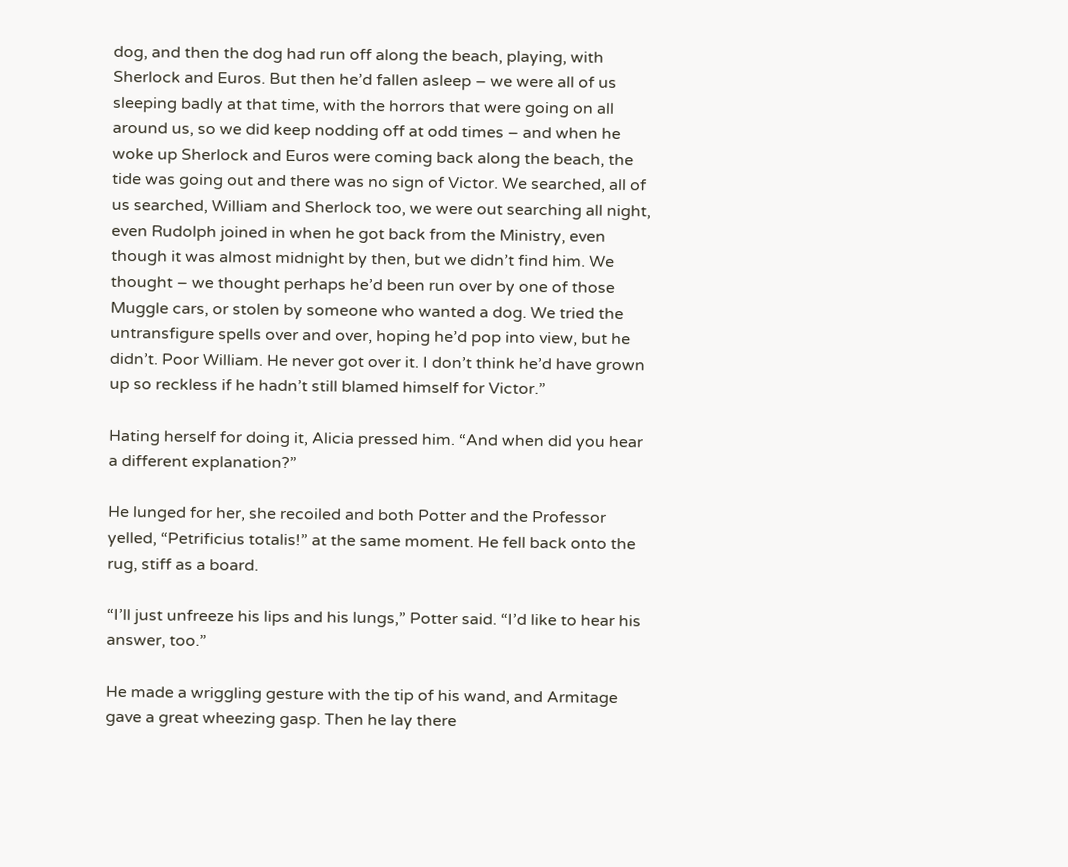dog, and then the dog had run off along the beach, playing, with Sherlock and Euros. But then he’d fallen asleep – we were all of us sleeping badly at that time, with the horrors that were going on all around us, so we did keep nodding off at odd times – and when he woke up Sherlock and Euros were coming back along the beach, the tide was going out and there was no sign of Victor. We searched, all of us searched, William and Sherlock too, we were out searching all night, even Rudolph joined in when he got back from the Ministry, even though it was almost midnight by then, but we didn’t find him. We thought – we thought perhaps he’d been run over by one of those Muggle cars, or stolen by someone who wanted a dog. We tried the untransfigure spells over and over, hoping he’d pop into view, but he didn’t. Poor William. He never got over it. I don’t think he’d have grown up so reckless if he hadn’t still blamed himself for Victor.”

Hating herself for doing it, Alicia pressed him. “And when did you hear a different explanation?”

He lunged for her, she recoiled and both Potter and the Professor yelled, “Petrificius totalis!” at the same moment. He fell back onto the rug, stiff as a board.

“I’ll just unfreeze his lips and his lungs,” Potter said. “I’d like to hear his answer, too.”

He made a wriggling gesture with the tip of his wand, and Armitage gave a great wheezing gasp. Then he lay there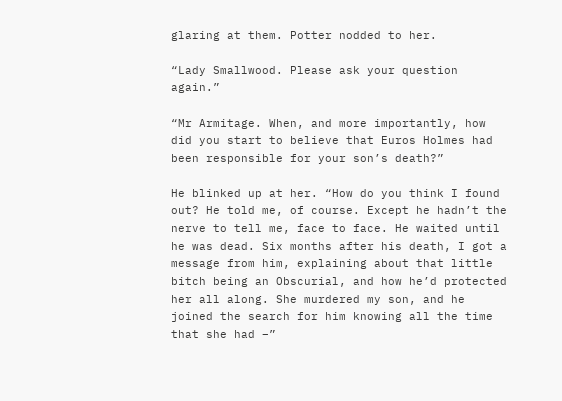glaring at them. Potter nodded to her.

“Lady Smallwood. Please ask your question again.”

“Mr Armitage. When, and more importantly, how did you start to believe that Euros Holmes had been responsible for your son’s death?”

He blinked up at her. “How do you think I found out? He told me, of course. Except he hadn’t the nerve to tell me, face to face. He waited until he was dead. Six months after his death, I got a message from him, explaining about that little bitch being an Obscurial, and how he’d protected her all along. She murdered my son, and he joined the search for him knowing all the time that she had –”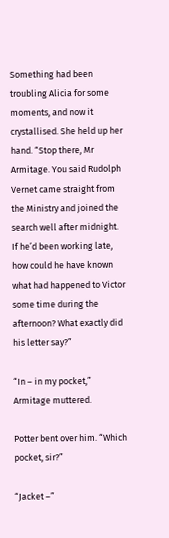Something had been troubling Alicia for some moments, and now it crystallised. She held up her hand. “Stop there, Mr Armitage. You said Rudolph Vernet came straight from the Ministry and joined the search well after midnight. If he’d been working late, how could he have known what had happened to Victor some time during the afternoon? What exactly did his letter say?”

“In – in my pocket,” Armitage muttered.

Potter bent over him. “Which pocket, sir?”

“Jacket –”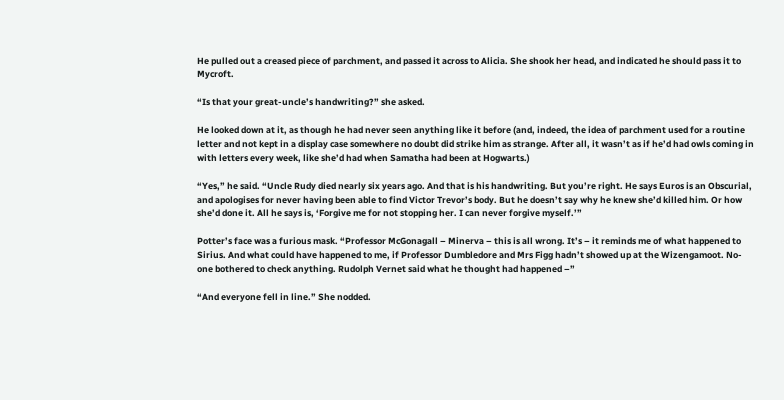He pulled out a creased piece of parchment, and passed it across to Alicia. She shook her head, and indicated he should pass it to Mycroft.

“Is that your great-uncle’s handwriting?” she asked.

He looked down at it, as though he had never seen anything like it before (and, indeed, the idea of parchment used for a routine letter and not kept in a display case somewhere no doubt did strike him as strange. After all, it wasn’t as if he’d had owls coming in with letters every week, like she’d had when Samatha had been at Hogwarts.)

“Yes,” he said. “Uncle Rudy died nearly six years ago. And that is his handwriting. But you’re right. He says Euros is an Obscurial, and apologises for never having been able to find Victor Trevor’s body. But he doesn’t say why he knew she’d killed him. Or how she’d done it. All he says is, ‘Forgive me for not stopping her. I can never forgive myself.’”

Potter’s face was a furious mask. “Professor McGonagall – Minerva – this is all wrong. It’s – it reminds me of what happened to Sirius. And what could have happened to me, if Professor Dumbledore and Mrs Figg hadn’t showed up at the Wizengamoot. No-one bothered to check anything. Rudolph Vernet said what he thought had happened –”

“And everyone fell in line.” She nodded.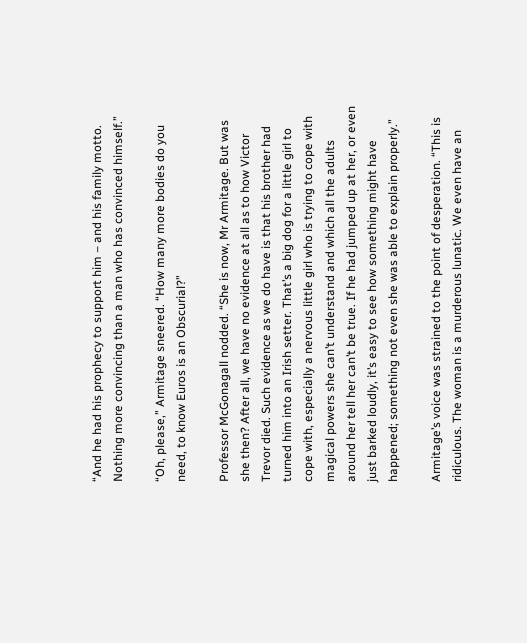“And he had his prophecy to support him – and his family motto. Nothing more convincing than a man who has convinced himself.”

“Oh, please,” Armitage sneered. “How many more bodies do you need, to know Euros is an Obscurial?”

Professor McGonagall nodded. “She is now, Mr Armitage. But was she then? After all, we have no evidence at all as to how Victor Trevor died. Such evidence as we do have is that his brother had turned him into an Irish setter. That’s a big dog for a little girl to cope with, especially a nervous little girl who is trying to cope with magical powers she can’t understand and which all the adults around her tell her can’t be true. If he had jumped up at her, or even just barked loudly, it’s easy to see how something might have happened; something not even she was able to explain properly.”

Armitage’s voice was strained to the point of desperation. “This is ridiculous. The woman is a murderous lunatic. We even have an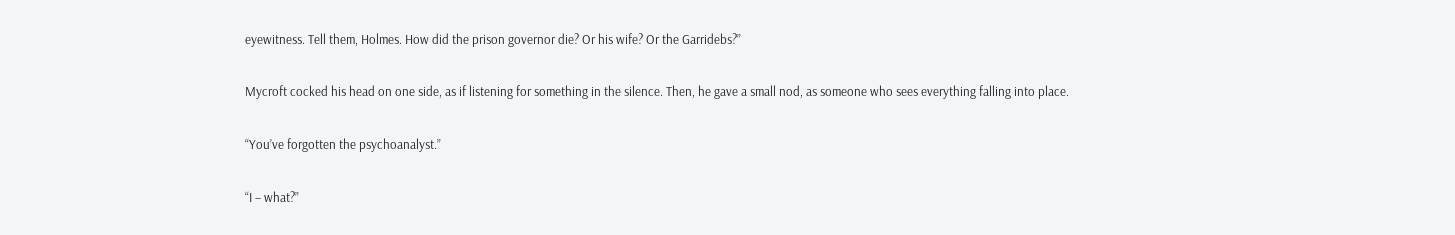eyewitness. Tell them, Holmes. How did the prison governor die? Or his wife? Or the Garridebs?”

Mycroft cocked his head on one side, as if listening for something in the silence. Then, he gave a small nod, as someone who sees everything falling into place.

“You’ve forgotten the psychoanalyst.”

“I – what?”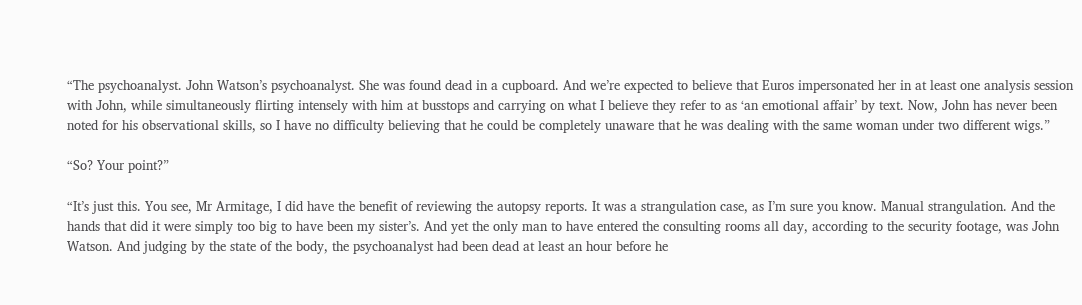“The psychoanalyst. John Watson’s psychoanalyst. She was found dead in a cupboard. And we’re expected to believe that Euros impersonated her in at least one analysis session with John, while simultaneously flirting intensely with him at busstops and carrying on what I believe they refer to as ‘an emotional affair’ by text. Now, John has never been noted for his observational skills, so I have no difficulty believing that he could be completely unaware that he was dealing with the same woman under two different wigs.”

“So? Your point?”

“It’s just this. You see, Mr Armitage, I did have the benefit of reviewing the autopsy reports. It was a strangulation case, as I’m sure you know. Manual strangulation. And the hands that did it were simply too big to have been my sister’s. And yet the only man to have entered the consulting rooms all day, according to the security footage, was John Watson. And judging by the state of the body, the psychoanalyst had been dead at least an hour before he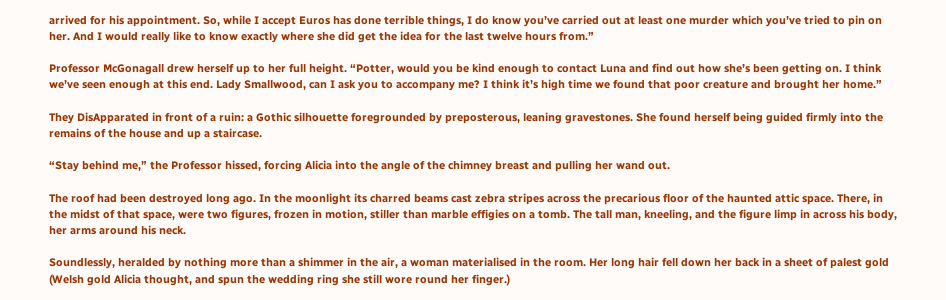arrived for his appointment. So, while I accept Euros has done terrible things, I do know you’ve carried out at least one murder which you’ve tried to pin on her. And I would really like to know exactly where she did get the idea for the last twelve hours from.”

Professor McGonagall drew herself up to her full height. “Potter, would you be kind enough to contact Luna and find out how she’s been getting on. I think we’ve seen enough at this end. Lady Smallwood, can I ask you to accompany me? I think it’s high time we found that poor creature and brought her home.”

They DisApparated in front of a ruin: a Gothic silhouette foregrounded by preposterous, leaning gravestones. She found herself being guided firmly into the remains of the house and up a staircase.

“Stay behind me,” the Professor hissed, forcing Alicia into the angle of the chimney breast and pulling her wand out.

The roof had been destroyed long ago. In the moonlight its charred beams cast zebra stripes across the precarious floor of the haunted attic space. There, in the midst of that space, were two figures, frozen in motion, stiller than marble effigies on a tomb. The tall man, kneeling, and the figure limp in across his body, her arms around his neck.

Soundlessly, heralded by nothing more than a shimmer in the air, a woman materialised in the room. Her long hair fell down her back in a sheet of palest gold (Welsh gold Alicia thought, and spun the wedding ring she still wore round her finger.)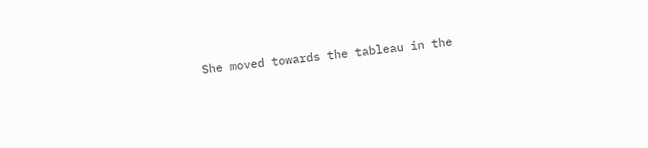She moved towards the tableau in the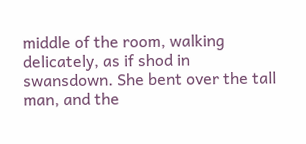middle of the room, walking delicately, as if shod in swansdown. She bent over the tall man, and the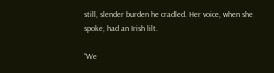still, slender burden he cradled. Her voice, when she spoke, had an Irish lilt.

“We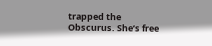trapped the Obscurus. She’s free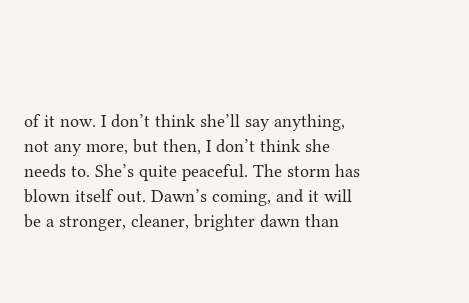of it now. I don’t think she’ll say anything, not any more, but then, I don’t think she needs to. She’s quite peaceful. The storm has blown itself out. Dawn’s coming, and it will be a stronger, cleaner, brighter dawn than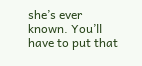she’s ever known. You’ll have to put that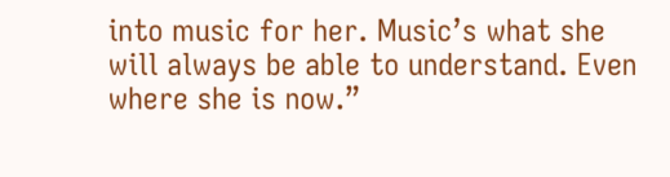into music for her. Music’s what she will always be able to understand. Even where she is now.”